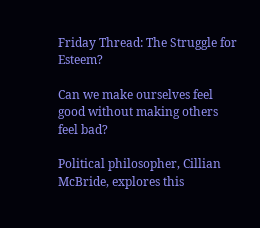Friday Thread: The Struggle for Esteem?

Can we make ourselves feel good without making others feel bad?

Political philosopher, Cillian McBride, explores this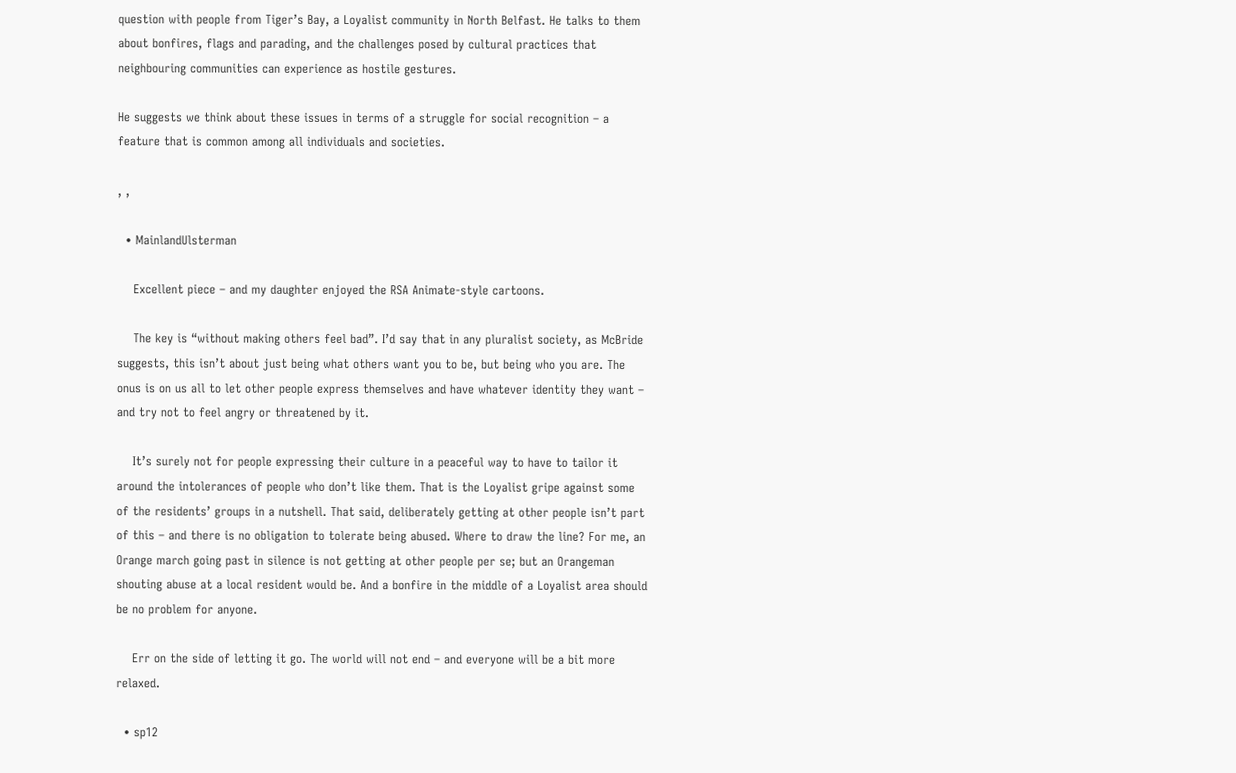question with people from Tiger’s Bay, a Loyalist community in North Belfast. He talks to them about bonfires, flags and parading, and the challenges posed by cultural practices that neighbouring communities can experience as hostile gestures.

He suggests we think about these issues in terms of a struggle for social recognition – a feature that is common among all individuals and societies.

, ,

  • MainlandUlsterman

    Excellent piece – and my daughter enjoyed the RSA Animate-style cartoons.

    The key is “without making others feel bad”. I’d say that in any pluralist society, as McBride suggests, this isn’t about just being what others want you to be, but being who you are. The onus is on us all to let other people express themselves and have whatever identity they want – and try not to feel angry or threatened by it.

    It’s surely not for people expressing their culture in a peaceful way to have to tailor it around the intolerances of people who don’t like them. That is the Loyalist gripe against some of the residents’ groups in a nutshell. That said, deliberately getting at other people isn’t part of this – and there is no obligation to tolerate being abused. Where to draw the line? For me, an Orange march going past in silence is not getting at other people per se; but an Orangeman shouting abuse at a local resident would be. And a bonfire in the middle of a Loyalist area should be no problem for anyone.

    Err on the side of letting it go. The world will not end – and everyone will be a bit more relaxed.

  • sp12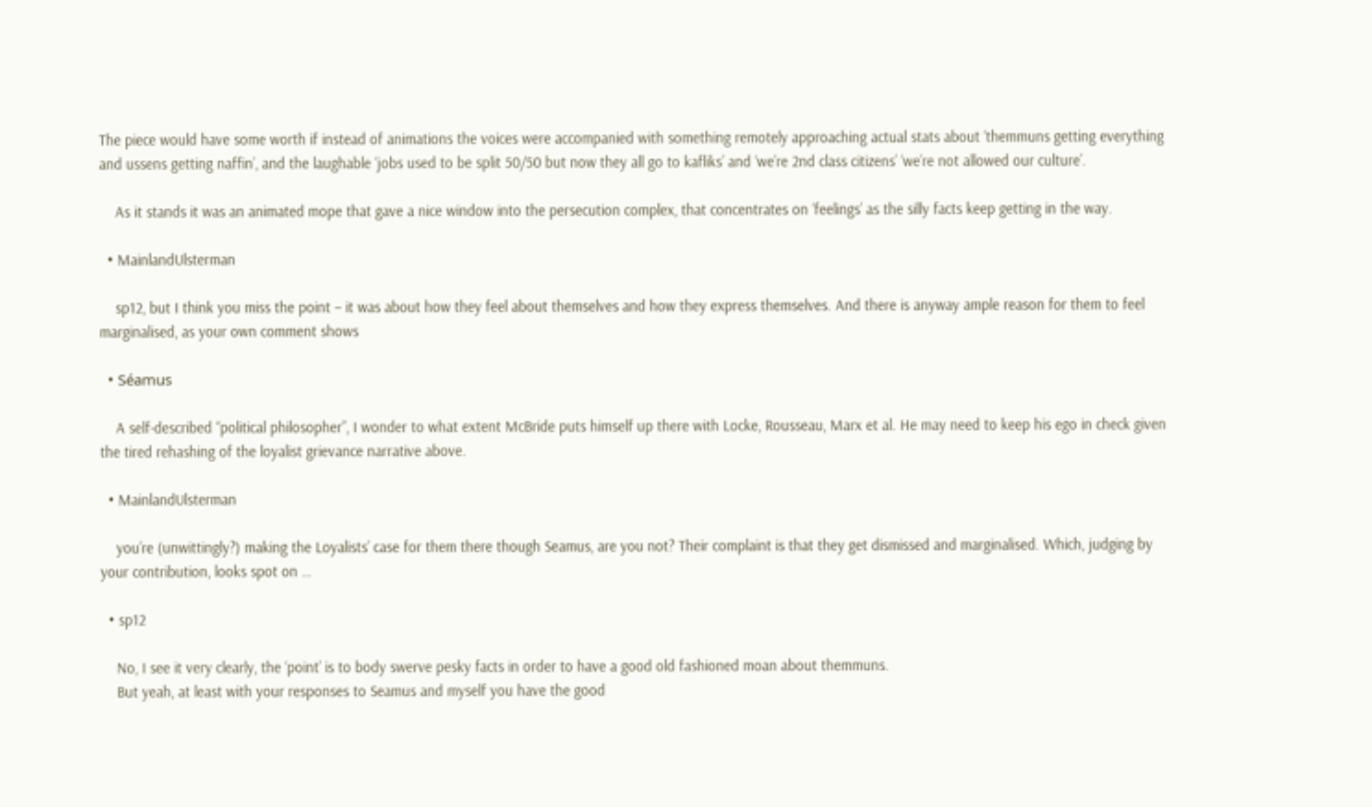The piece would have some worth if instead of animations the voices were accompanied with something remotely approaching actual stats about ‘themmuns getting everything and ussens getting naffin’, and the laughable ‘jobs used to be split 50/50 but now they all go to kafliks’ and ‘we’re 2nd class citizens’ ‘we’re not allowed our culture’.

    As it stands it was an animated mope that gave a nice window into the persecution complex, that concentrates on ‘feelings’ as the silly facts keep getting in the way.

  • MainlandUlsterman

    sp12, but I think you miss the point – it was about how they feel about themselves and how they express themselves. And there is anyway ample reason for them to feel marginalised, as your own comment shows

  • Séamus

    A self-described “political philosopher”, I wonder to what extent McBride puts himself up there with Locke, Rousseau, Marx et al. He may need to keep his ego in check given the tired rehashing of the loyalist grievance narrative above.

  • MainlandUlsterman

    you’re (unwittingly?) making the Loyalists’ case for them there though Seamus, are you not? Their complaint is that they get dismissed and marginalised. Which, judging by your contribution, looks spot on …

  • sp12

    No, I see it very clearly, the ‘point’ is to body swerve pesky facts in order to have a good old fashioned moan about themmuns.
    But yeah, at least with your responses to Seamus and myself you have the good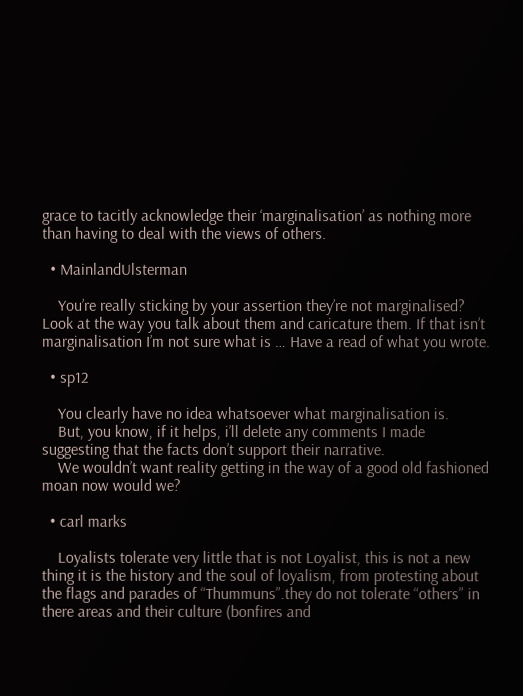grace to tacitly acknowledge their ‘marginalisation’ as nothing more than having to deal with the views of others.

  • MainlandUlsterman

    You’re really sticking by your assertion they’re not marginalised? Look at the way you talk about them and caricature them. If that isn’t marginalisation I’m not sure what is … Have a read of what you wrote.

  • sp12

    You clearly have no idea whatsoever what marginalisation is.
    But, you know, if it helps, i’ll delete any comments I made suggesting that the facts don’t support their narrative.
    We wouldn’t want reality getting in the way of a good old fashioned moan now would we?

  • carl marks

    Loyalists tolerate very little that is not Loyalist, this is not a new thing it is the history and the soul of loyalism, from protesting about the flags and parades of “Thummuns”.they do not tolerate “others” in there areas and their culture (bonfires and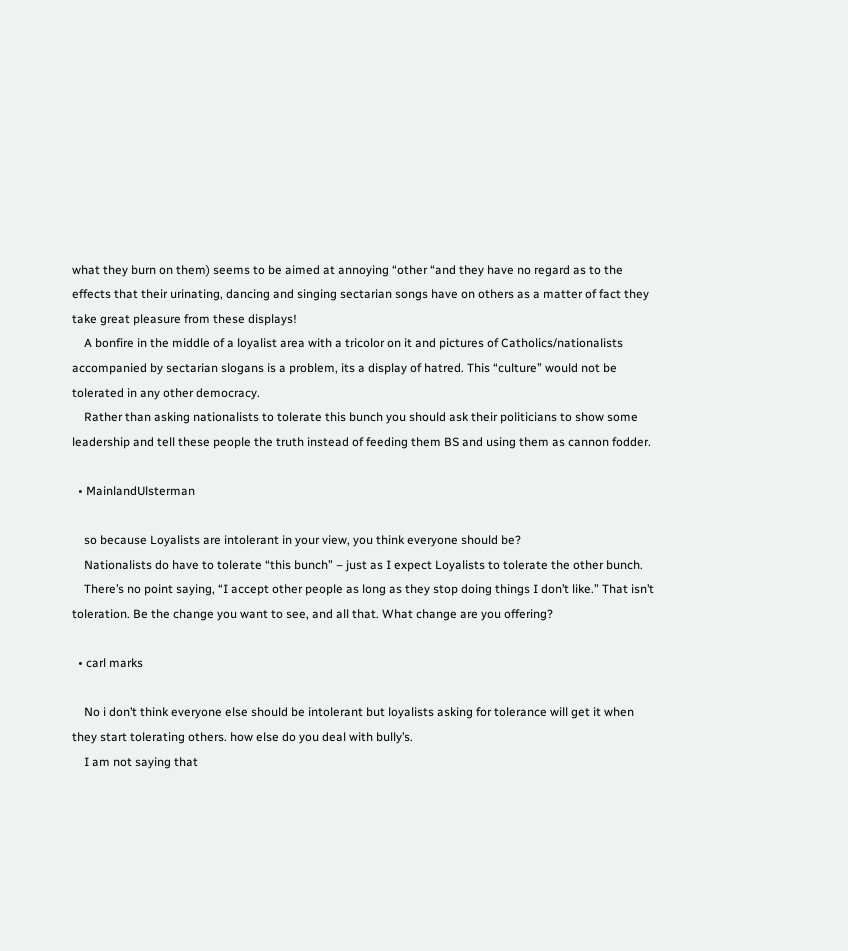what they burn on them) seems to be aimed at annoying “other “and they have no regard as to the effects that their urinating, dancing and singing sectarian songs have on others as a matter of fact they take great pleasure from these displays!
    A bonfire in the middle of a loyalist area with a tricolor on it and pictures of Catholics/nationalists accompanied by sectarian slogans is a problem, its a display of hatred. This “culture” would not be tolerated in any other democracy.
    Rather than asking nationalists to tolerate this bunch you should ask their politicians to show some leadership and tell these people the truth instead of feeding them BS and using them as cannon fodder.

  • MainlandUlsterman

    so because Loyalists are intolerant in your view, you think everyone should be?
    Nationalists do have to tolerate “this bunch” – just as I expect Loyalists to tolerate the other bunch.
    There’s no point saying, “I accept other people as long as they stop doing things I don’t like.” That isn’t toleration. Be the change you want to see, and all that. What change are you offering?

  • carl marks

    No i don’t think everyone else should be intolerant but loyalists asking for tolerance will get it when they start tolerating others. how else do you deal with bully’s.
    I am not saying that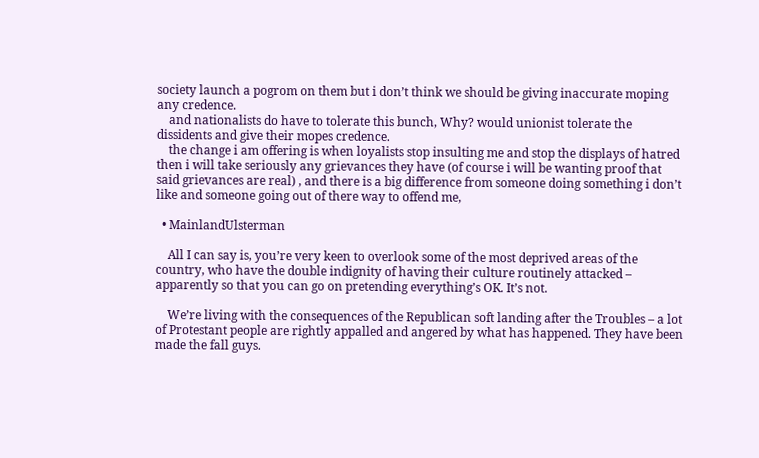society launch a pogrom on them but i don’t think we should be giving inaccurate moping any credence.
    and nationalists do have to tolerate this bunch, Why? would unionist tolerate the dissidents and give their mopes credence.
    the change i am offering is when loyalists stop insulting me and stop the displays of hatred then i will take seriously any grievances they have (of course i will be wanting proof that said grievances are real) , and there is a big difference from someone doing something i don’t like and someone going out of there way to offend me,

  • MainlandUlsterman

    All I can say is, you’re very keen to overlook some of the most deprived areas of the country, who have the double indignity of having their culture routinely attacked – apparently so that you can go on pretending everything’s OK. It’s not.

    We’re living with the consequences of the Republican soft landing after the Troubles – a lot of Protestant people are rightly appalled and angered by what has happened. They have been made the fall guys.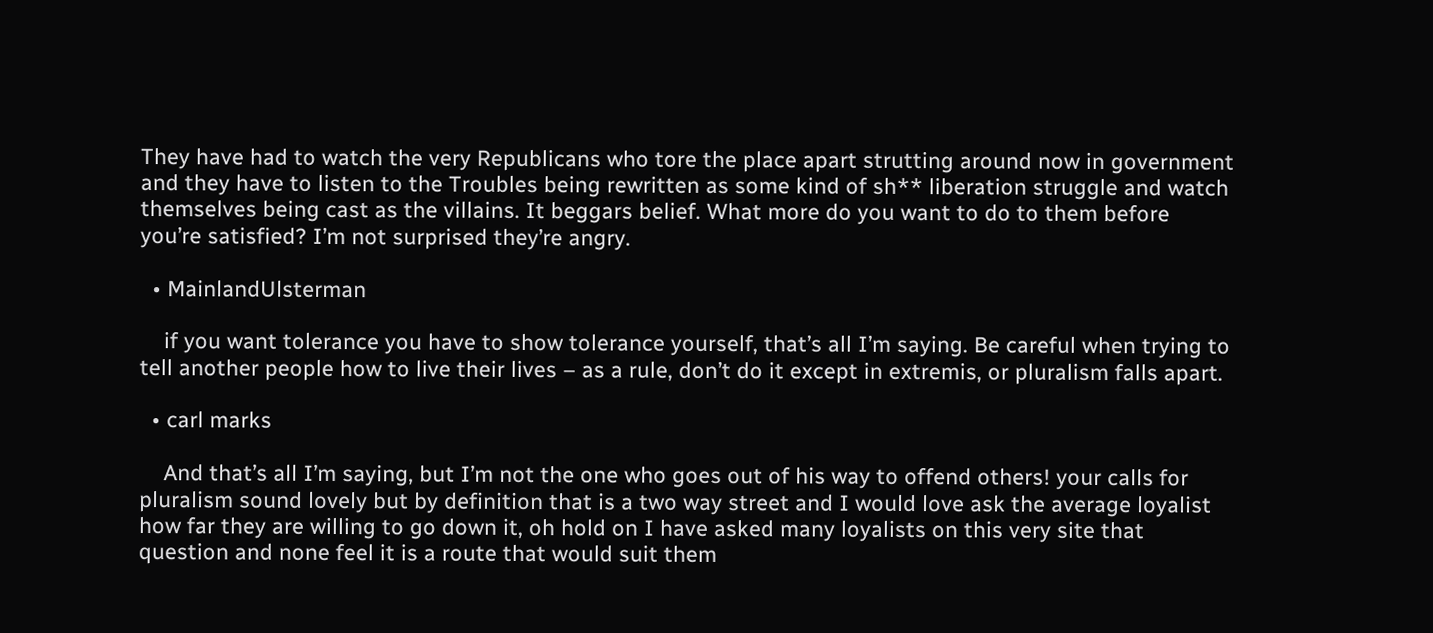They have had to watch the very Republicans who tore the place apart strutting around now in government and they have to listen to the Troubles being rewritten as some kind of sh** liberation struggle and watch themselves being cast as the villains. It beggars belief. What more do you want to do to them before you’re satisfied? I’m not surprised they’re angry.

  • MainlandUlsterman

    if you want tolerance you have to show tolerance yourself, that’s all I’m saying. Be careful when trying to tell another people how to live their lives – as a rule, don’t do it except in extremis, or pluralism falls apart.

  • carl marks

    And that’s all I’m saying, but I’m not the one who goes out of his way to offend others! your calls for pluralism sound lovely but by definition that is a two way street and I would love ask the average loyalist how far they are willing to go down it, oh hold on I have asked many loyalists on this very site that question and none feel it is a route that would suit them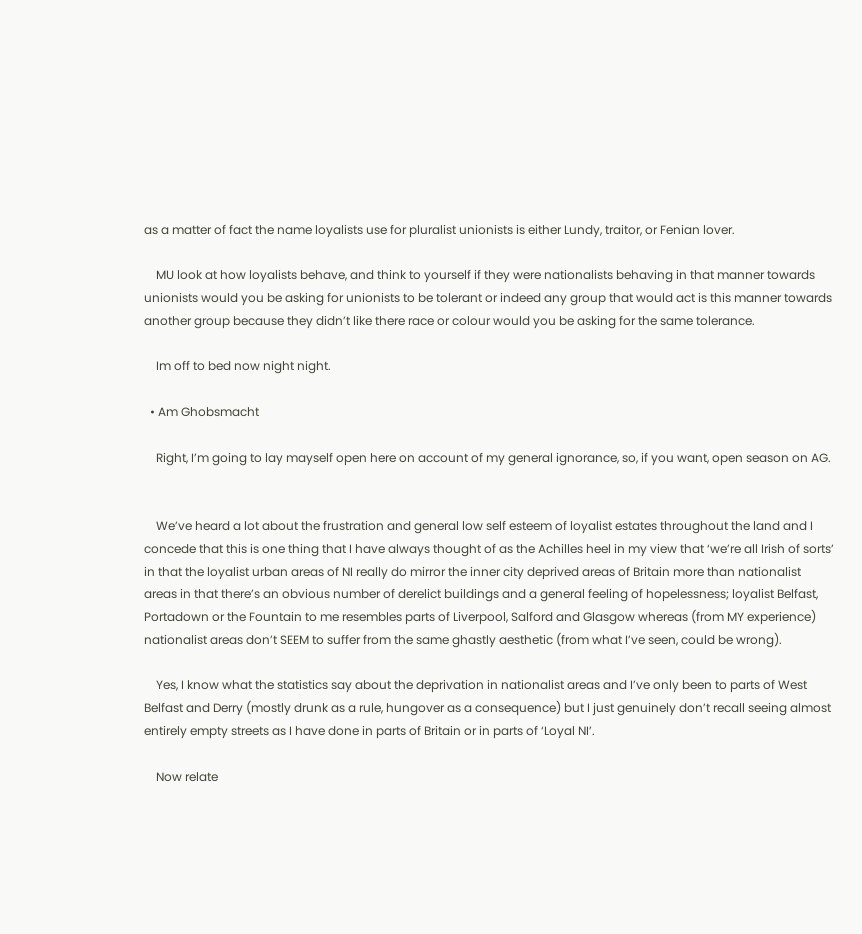as a matter of fact the name loyalists use for pluralist unionists is either Lundy, traitor, or Fenian lover.

    MU look at how loyalists behave, and think to yourself if they were nationalists behaving in that manner towards unionists would you be asking for unionists to be tolerant or indeed any group that would act is this manner towards another group because they didn’t like there race or colour would you be asking for the same tolerance.

    Im off to bed now night night.

  • Am Ghobsmacht

    Right, I’m going to lay mayself open here on account of my general ignorance, so, if you want, open season on AG.


    We’ve heard a lot about the frustration and general low self esteem of loyalist estates throughout the land and I concede that this is one thing that I have always thought of as the Achilles heel in my view that ‘we’re all Irish of sorts’ in that the loyalist urban areas of NI really do mirror the inner city deprived areas of Britain more than nationalist areas in that there’s an obvious number of derelict buildings and a general feeling of hopelessness; loyalist Belfast, Portadown or the Fountain to me resembles parts of Liverpool, Salford and Glasgow whereas (from MY experience) nationalist areas don’t SEEM to suffer from the same ghastly aesthetic (from what I’ve seen, could be wrong).

    Yes, I know what the statistics say about the deprivation in nationalist areas and I’ve only been to parts of West Belfast and Derry (mostly drunk as a rule, hungover as a consequence) but I just genuinely don’t recall seeing almost entirely empty streets as I have done in parts of Britain or in parts of ‘Loyal NI’.

    Now relate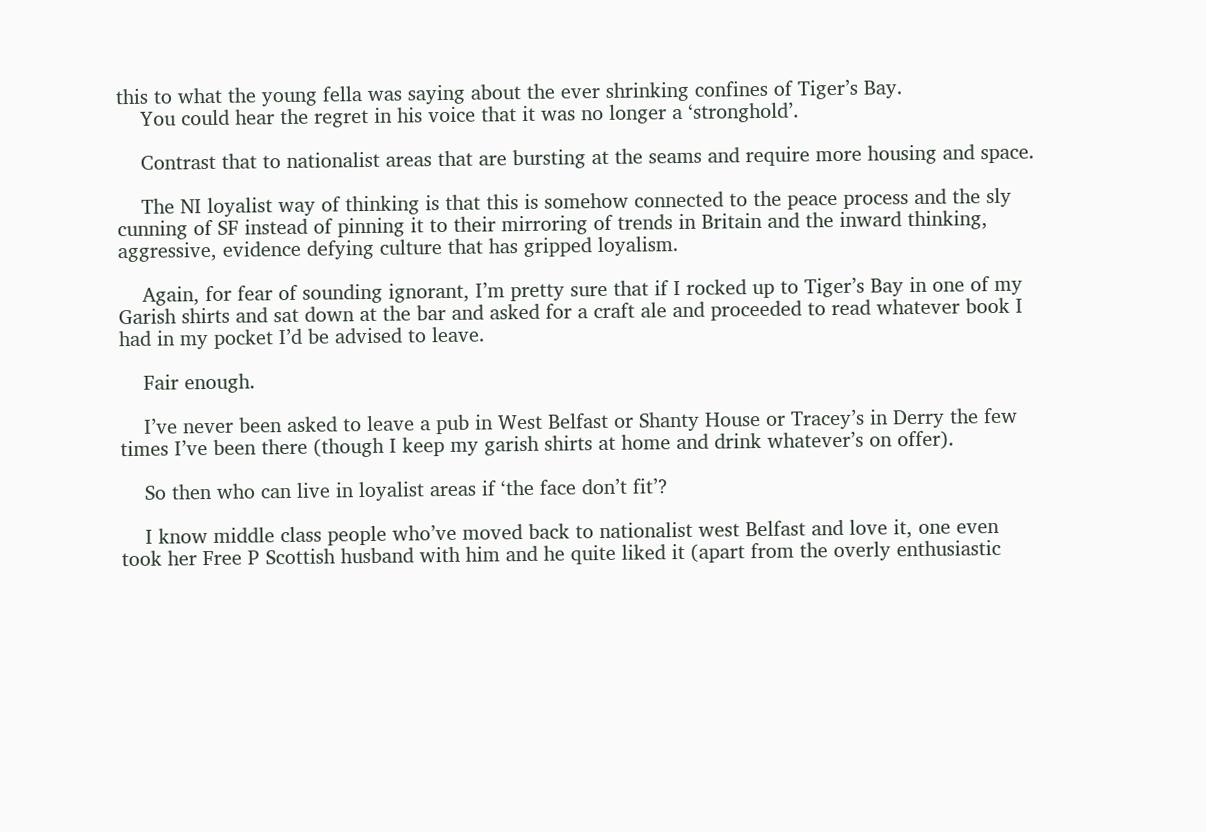this to what the young fella was saying about the ever shrinking confines of Tiger’s Bay.
    You could hear the regret in his voice that it was no longer a ‘stronghold’.

    Contrast that to nationalist areas that are bursting at the seams and require more housing and space.

    The NI loyalist way of thinking is that this is somehow connected to the peace process and the sly cunning of SF instead of pinning it to their mirroring of trends in Britain and the inward thinking, aggressive, evidence defying culture that has gripped loyalism.

    Again, for fear of sounding ignorant, I’m pretty sure that if I rocked up to Tiger’s Bay in one of my Garish shirts and sat down at the bar and asked for a craft ale and proceeded to read whatever book I had in my pocket I’d be advised to leave.

    Fair enough.

    I’ve never been asked to leave a pub in West Belfast or Shanty House or Tracey’s in Derry the few times I’ve been there (though I keep my garish shirts at home and drink whatever’s on offer).

    So then who can live in loyalist areas if ‘the face don’t fit’?

    I know middle class people who’ve moved back to nationalist west Belfast and love it, one even took her Free P Scottish husband with him and he quite liked it (apart from the overly enthusiastic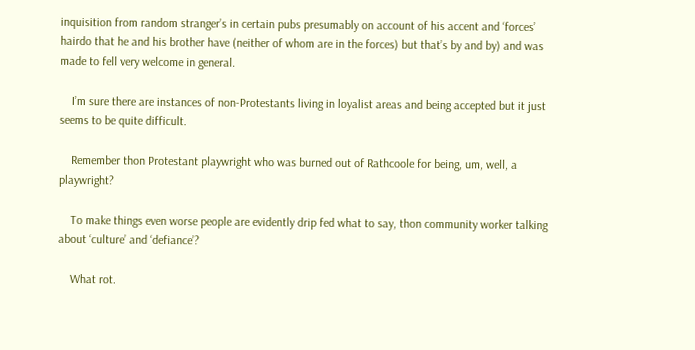inquisition from random stranger’s in certain pubs presumably on account of his accent and ‘forces’ hairdo that he and his brother have (neither of whom are in the forces) but that’s by and by) and was made to fell very welcome in general.

    I’m sure there are instances of non-Protestants living in loyalist areas and being accepted but it just seems to be quite difficult.

    Remember thon Protestant playwright who was burned out of Rathcoole for being, um, well, a playwright?

    To make things even worse people are evidently drip fed what to say, thon community worker talking about ‘culture’ and ‘defiance’?

    What rot.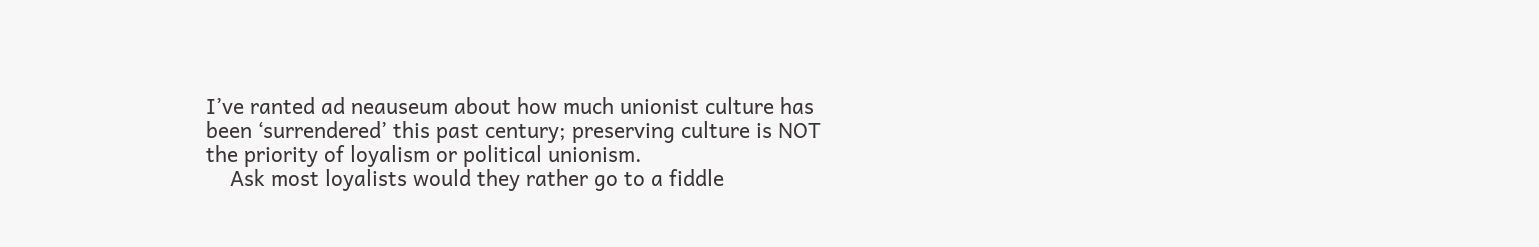I’ve ranted ad neauseum about how much unionist culture has been ‘surrendered’ this past century; preserving culture is NOT the priority of loyalism or political unionism.
    Ask most loyalists would they rather go to a fiddle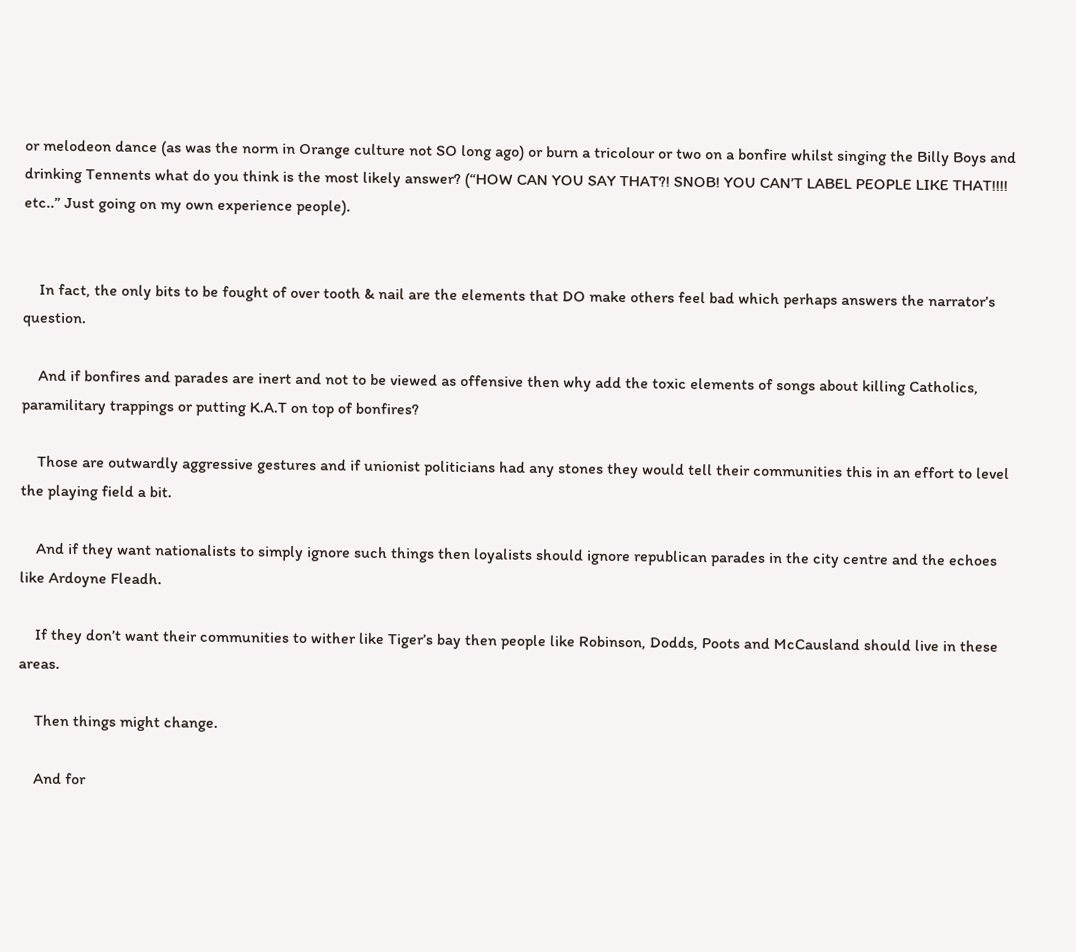or melodeon dance (as was the norm in Orange culture not SO long ago) or burn a tricolour or two on a bonfire whilst singing the Billy Boys and drinking Tennents what do you think is the most likely answer? (“HOW CAN YOU SAY THAT?! SNOB! YOU CAN’T LABEL PEOPLE LIKE THAT!!!! etc..” Just going on my own experience people).


    In fact, the only bits to be fought of over tooth & nail are the elements that DO make others feel bad which perhaps answers the narrator’s question.

    And if bonfires and parades are inert and not to be viewed as offensive then why add the toxic elements of songs about killing Catholics, paramilitary trappings or putting K.A.T on top of bonfires?

    Those are outwardly aggressive gestures and if unionist politicians had any stones they would tell their communities this in an effort to level the playing field a bit.

    And if they want nationalists to simply ignore such things then loyalists should ignore republican parades in the city centre and the echoes like Ardoyne Fleadh.

    If they don’t want their communities to wither like Tiger’s bay then people like Robinson, Dodds, Poots and McCausland should live in these areas.

    Then things might change.

    And for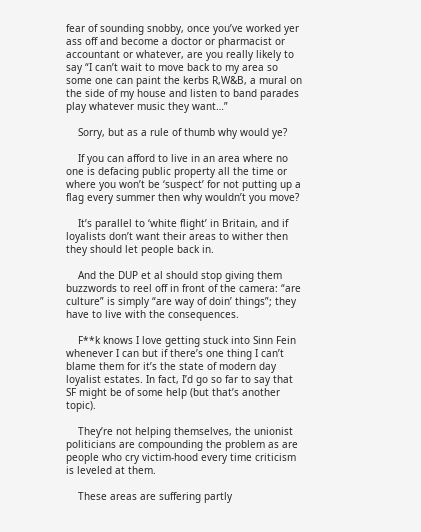fear of sounding snobby, once you’ve worked yer ass off and become a doctor or pharmacist or accountant or whatever, are you really likely to say “I can’t wait to move back to my area so some one can paint the kerbs R,W&B, a mural on the side of my house and listen to band parades play whatever music they want…”

    Sorry, but as a rule of thumb why would ye?

    If you can afford to live in an area where no one is defacing public property all the time or where you won’t be ‘suspect’ for not putting up a flag every summer then why wouldn’t you move?

    It’s parallel to ‘white flight’ in Britain, and if loyalists don’t want their areas to wither then they should let people back in.

    And the DUP et al should stop giving them buzzwords to reel off in front of the camera: “are culture” is simply “are way of doin’ things”; they have to live with the consequences.

    F**k knows I love getting stuck into Sinn Fein whenever I can but if there’s one thing I can’t blame them for it’s the state of modern day loyalist estates. In fact, I’d go so far to say that SF might be of some help (but that’s another topic).

    They’re not helping themselves, the unionist politicians are compounding the problem as are people who cry victim-hood every time criticism is leveled at them.

    These areas are suffering partly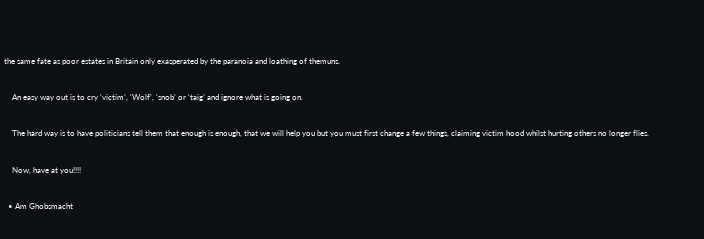the same fate as poor estates in Britain only exasperated by the paranoia and loathing of themuns.

    An easy way out is to cry ‘victim’, ‘Wolf’, ‘snob’ or ‘taig’ and ignore what is going on.

    The hard way is to have politicians tell them that enough is enough, that we will help you but you must first change a few things, claiming victim hood whilst hurting others no longer flies.

    Now, have at you!!!!

  • Am Ghobsmacht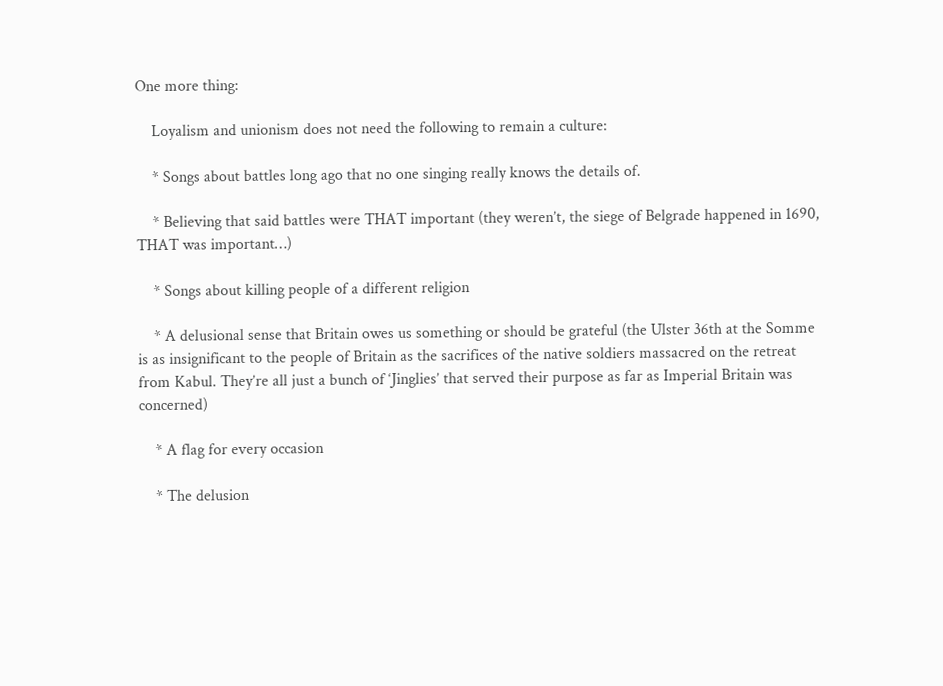One more thing:

    Loyalism and unionism does not need the following to remain a culture:

    * Songs about battles long ago that no one singing really knows the details of.

    * Believing that said battles were THAT important (they weren’t, the siege of Belgrade happened in 1690, THAT was important…)

    * Songs about killing people of a different religion

    * A delusional sense that Britain owes us something or should be grateful (the Ulster 36th at the Somme is as insignificant to the people of Britain as the sacrifices of the native soldiers massacred on the retreat from Kabul. They’re all just a bunch of ‘Jinglies’ that served their purpose as far as Imperial Britain was concerned)

    * A flag for every occasion

    * The delusion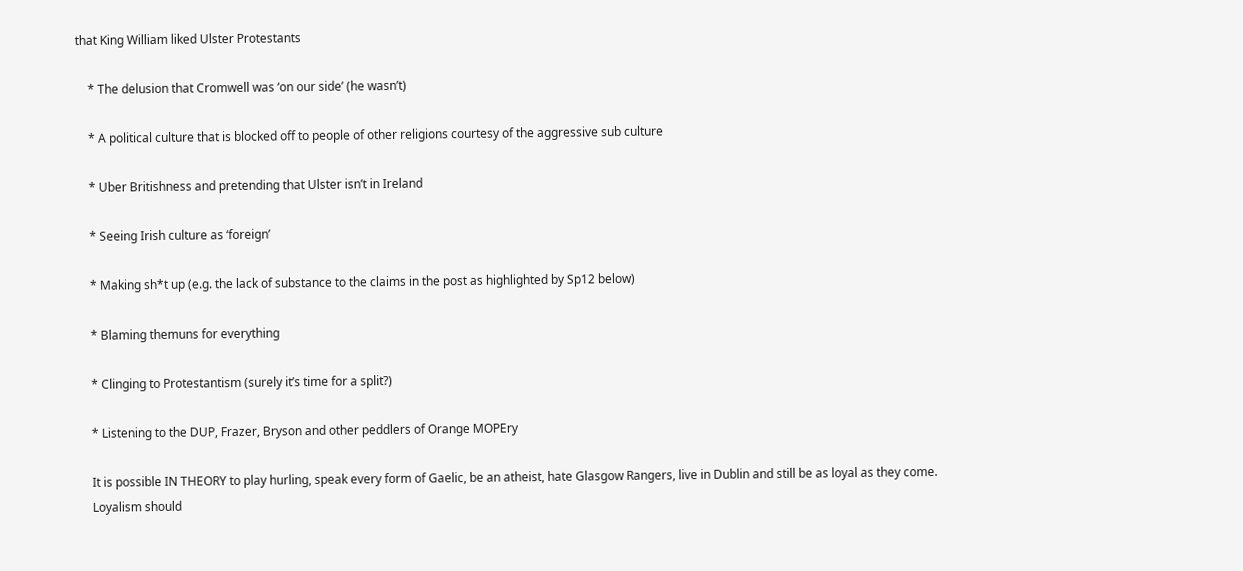that King William liked Ulster Protestants

    * The delusion that Cromwell was ‘on our side’ (he wasn’t)

    * A political culture that is blocked off to people of other religions courtesy of the aggressive sub culture

    * Uber Britishness and pretending that Ulster isn’t in Ireland

    * Seeing Irish culture as ‘foreign’

    * Making sh*t up (e.g. the lack of substance to the claims in the post as highlighted by Sp12 below)

    * Blaming themuns for everything

    * Clinging to Protestantism (surely it’s time for a split?)

    * Listening to the DUP, Frazer, Bryson and other peddlers of Orange MOPEry

    It is possible IN THEORY to play hurling, speak every form of Gaelic, be an atheist, hate Glasgow Rangers, live in Dublin and still be as loyal as they come.
    Loyalism should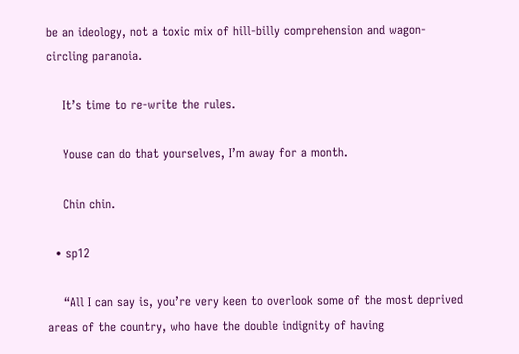be an ideology, not a toxic mix of hill-billy comprehension and wagon-circling paranoia.

    It’s time to re-write the rules.

    Youse can do that yourselves, I’m away for a month.

    Chin chin.

  • sp12

    “All I can say is, you’re very keen to overlook some of the most deprived areas of the country, who have the double indignity of having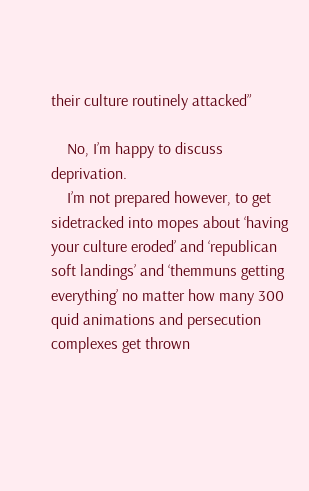their culture routinely attacked”

    No, I’m happy to discuss deprivation.
    I’m not prepared however, to get sidetracked into mopes about ‘having your culture eroded’ and ‘republican soft landings’ and ‘themmuns getting everything’ no matter how many 300 quid animations and persecution complexes get thrown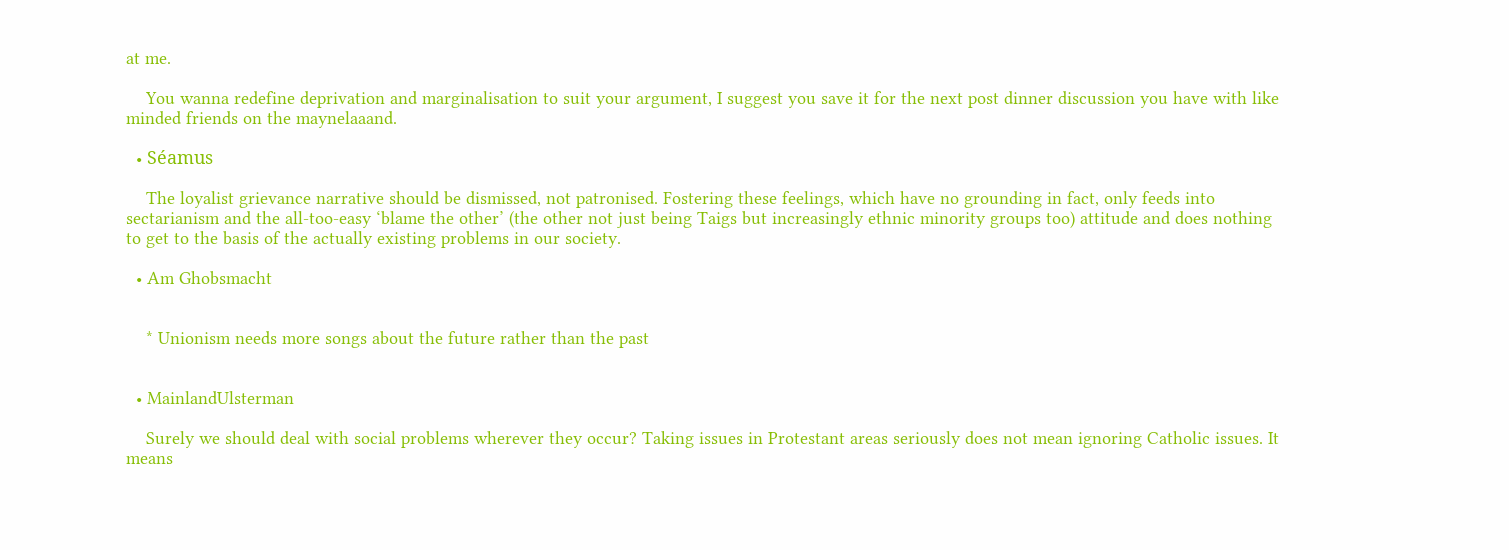at me.

    You wanna redefine deprivation and marginalisation to suit your argument, I suggest you save it for the next post dinner discussion you have with like minded friends on the maynelaaand.

  • Séamus

    The loyalist grievance narrative should be dismissed, not patronised. Fostering these feelings, which have no grounding in fact, only feeds into sectarianism and the all-too-easy ‘blame the other’ (the other not just being Taigs but increasingly ethnic minority groups too) attitude and does nothing to get to the basis of the actually existing problems in our society.

  • Am Ghobsmacht


    * Unionism needs more songs about the future rather than the past


  • MainlandUlsterman

    Surely we should deal with social problems wherever they occur? Taking issues in Protestant areas seriously does not mean ignoring Catholic issues. It means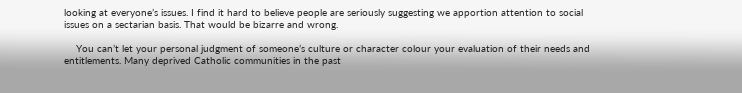looking at everyone’s issues. I find it hard to believe people are seriously suggesting we apportion attention to social issues on a sectarian basis. That would be bizarre and wrong.

    You can’t let your personal judgment of someone’s culture or character colour your evaluation of their needs and entitlements. Many deprived Catholic communities in the past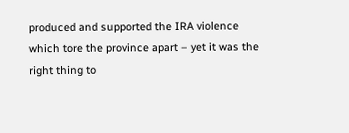produced and supported the IRA violence which tore the province apart – yet it was the right thing to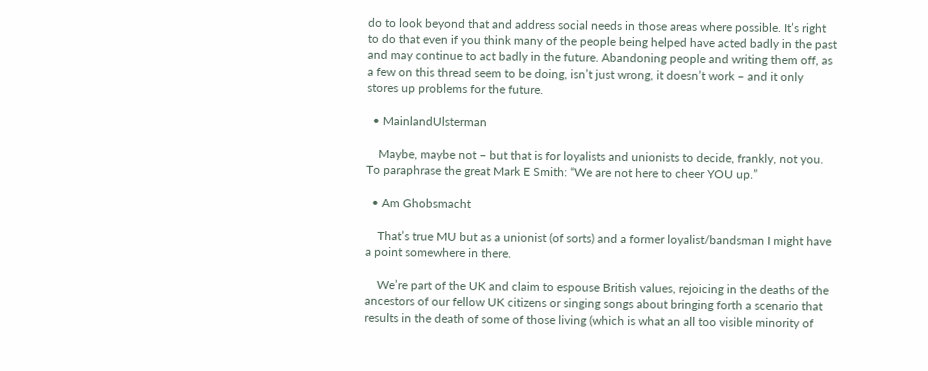do to look beyond that and address social needs in those areas where possible. It’s right to do that even if you think many of the people being helped have acted badly in the past and may continue to act badly in the future. Abandoning people and writing them off, as a few on this thread seem to be doing, isn’t just wrong, it doesn’t work – and it only stores up problems for the future.

  • MainlandUlsterman

    Maybe, maybe not – but that is for loyalists and unionists to decide, frankly, not you. To paraphrase the great Mark E Smith: “We are not here to cheer YOU up.”

  • Am Ghobsmacht

    That’s true MU but as a unionist (of sorts) and a former loyalist/bandsman I might have a point somewhere in there.

    We’re part of the UK and claim to espouse British values, rejoicing in the deaths of the ancestors of our fellow UK citizens or singing songs about bringing forth a scenario that results in the death of some of those living (which is what an all too visible minority of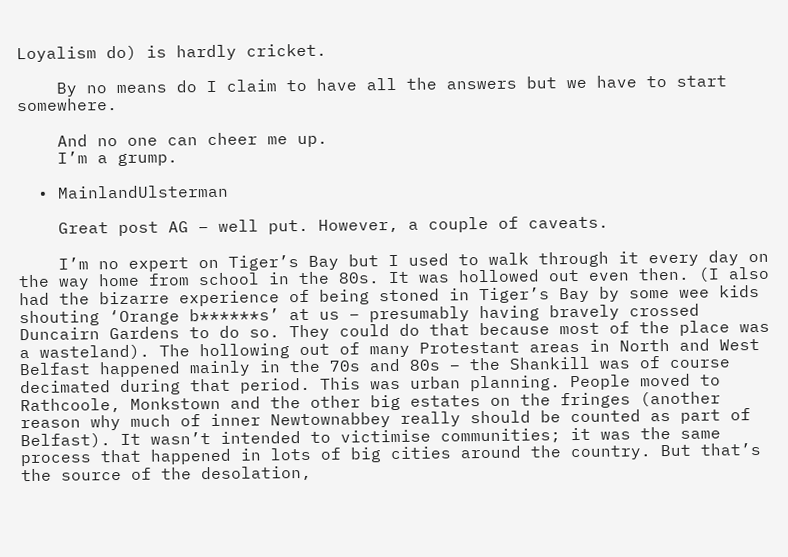Loyalism do) is hardly cricket.

    By no means do I claim to have all the answers but we have to start somewhere.

    And no one can cheer me up.
    I’m a grump.

  • MainlandUlsterman

    Great post AG – well put. However, a couple of caveats.

    I’m no expert on Tiger’s Bay but I used to walk through it every day on the way home from school in the 80s. It was hollowed out even then. (I also had the bizarre experience of being stoned in Tiger’s Bay by some wee kids shouting ‘Orange b******s’ at us – presumably having bravely crossed Duncairn Gardens to do so. They could do that because most of the place was a wasteland). The hollowing out of many Protestant areas in North and West Belfast happened mainly in the 70s and 80s – the Shankill was of course decimated during that period. This was urban planning. People moved to Rathcoole, Monkstown and the other big estates on the fringes (another reason why much of inner Newtownabbey really should be counted as part of Belfast). It wasn’t intended to victimise communities; it was the same process that happened in lots of big cities around the country. But that’s the source of the desolation,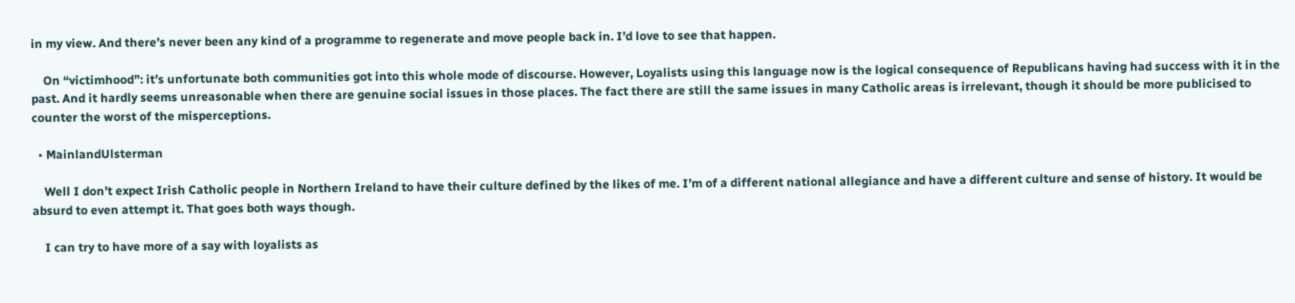in my view. And there’s never been any kind of a programme to regenerate and move people back in. I’d love to see that happen.

    On “victimhood”: it’s unfortunate both communities got into this whole mode of discourse. However, Loyalists using this language now is the logical consequence of Republicans having had success with it in the past. And it hardly seems unreasonable when there are genuine social issues in those places. The fact there are still the same issues in many Catholic areas is irrelevant, though it should be more publicised to counter the worst of the misperceptions.

  • MainlandUlsterman

    Well I don’t expect Irish Catholic people in Northern Ireland to have their culture defined by the likes of me. I’m of a different national allegiance and have a different culture and sense of history. It would be absurd to even attempt it. That goes both ways though.

    I can try to have more of a say with loyalists as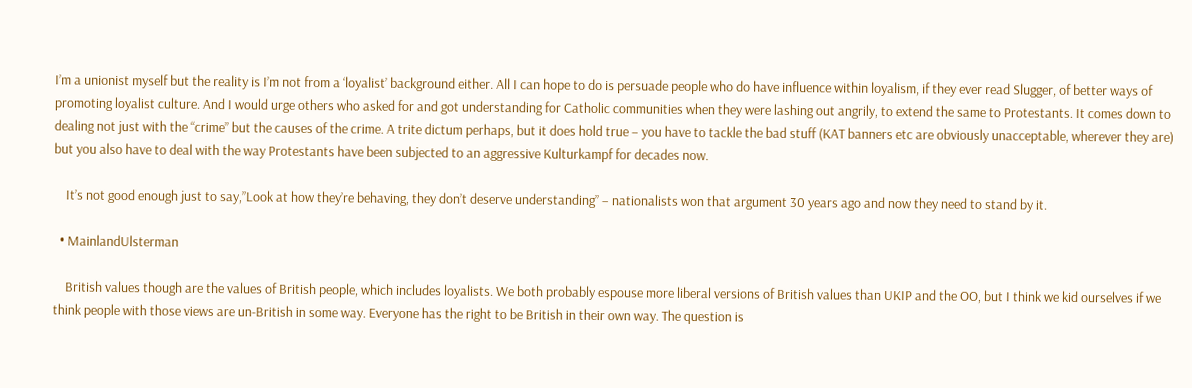I’m a unionist myself but the reality is I’m not from a ‘loyalist’ background either. All I can hope to do is persuade people who do have influence within loyalism, if they ever read Slugger, of better ways of promoting loyalist culture. And I would urge others who asked for and got understanding for Catholic communities when they were lashing out angrily, to extend the same to Protestants. It comes down to dealing not just with the “crime” but the causes of the crime. A trite dictum perhaps, but it does hold true – you have to tackle the bad stuff (KAT banners etc are obviously unacceptable, wherever they are) but you also have to deal with the way Protestants have been subjected to an aggressive Kulturkampf for decades now.

    It’s not good enough just to say,”Look at how they’re behaving, they don’t deserve understanding” – nationalists won that argument 30 years ago and now they need to stand by it.

  • MainlandUlsterman

    British values though are the values of British people, which includes loyalists. We both probably espouse more liberal versions of British values than UKIP and the OO, but I think we kid ourselves if we think people with those views are un-British in some way. Everyone has the right to be British in their own way. The question is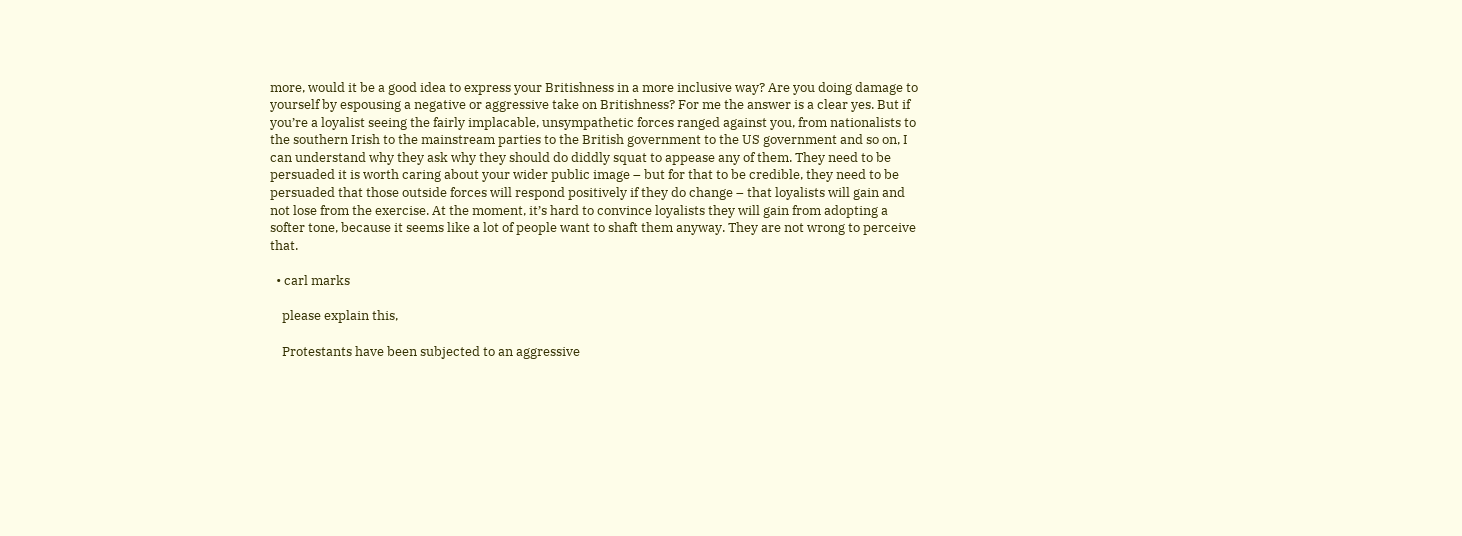more, would it be a good idea to express your Britishness in a more inclusive way? Are you doing damage to yourself by espousing a negative or aggressive take on Britishness? For me the answer is a clear yes. But if you’re a loyalist seeing the fairly implacable, unsympathetic forces ranged against you, from nationalists to the southern Irish to the mainstream parties to the British government to the US government and so on, I can understand why they ask why they should do diddly squat to appease any of them. They need to be persuaded it is worth caring about your wider public image – but for that to be credible, they need to be persuaded that those outside forces will respond positively if they do change – that loyalists will gain and not lose from the exercise. At the moment, it’s hard to convince loyalists they will gain from adopting a softer tone, because it seems like a lot of people want to shaft them anyway. They are not wrong to perceive that.

  • carl marks

    please explain this,

    Protestants have been subjected to an aggressive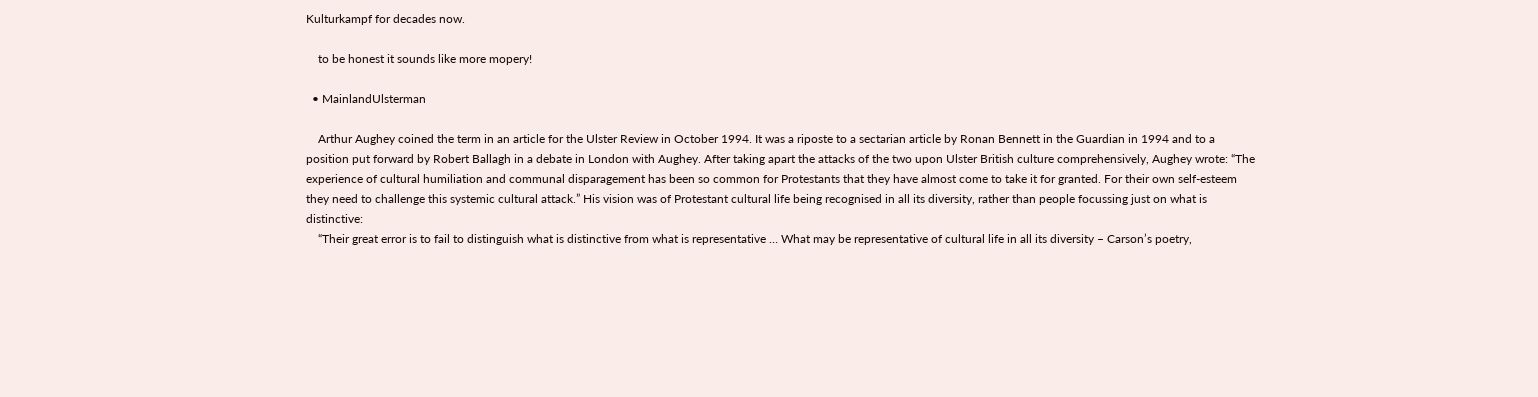Kulturkampf for decades now.

    to be honest it sounds like more mopery!

  • MainlandUlsterman

    Arthur Aughey coined the term in an article for the Ulster Review in October 1994. It was a riposte to a sectarian article by Ronan Bennett in the Guardian in 1994 and to a position put forward by Robert Ballagh in a debate in London with Aughey. After taking apart the attacks of the two upon Ulster British culture comprehensively, Aughey wrote: “The experience of cultural humiliation and communal disparagement has been so common for Protestants that they have almost come to take it for granted. For their own self-esteem they need to challenge this systemic cultural attack.” His vision was of Protestant cultural life being recognised in all its diversity, rather than people focussing just on what is distinctive:
    “Their great error is to fail to distinguish what is distinctive from what is representative … What may be representative of cultural life in all its diversity – Carson’s poetry,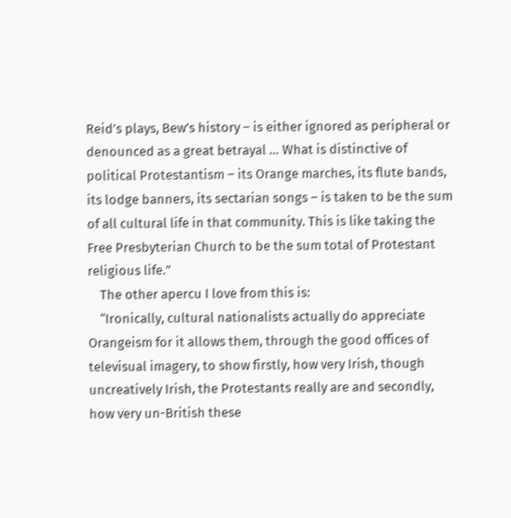Reid’s plays, Bew’s history – is either ignored as peripheral or denounced as a great betrayal … What is distinctive of political Protestantism – its Orange marches, its flute bands, its lodge banners, its sectarian songs – is taken to be the sum of all cultural life in that community. This is like taking the Free Presbyterian Church to be the sum total of Protestant religious life.”
    The other apercu I love from this is:
    “Ironically, cultural nationalists actually do appreciate Orangeism for it allows them, through the good offices of televisual imagery, to show firstly, how very Irish, though uncreatively Irish, the Protestants really are and secondly, how very un-British these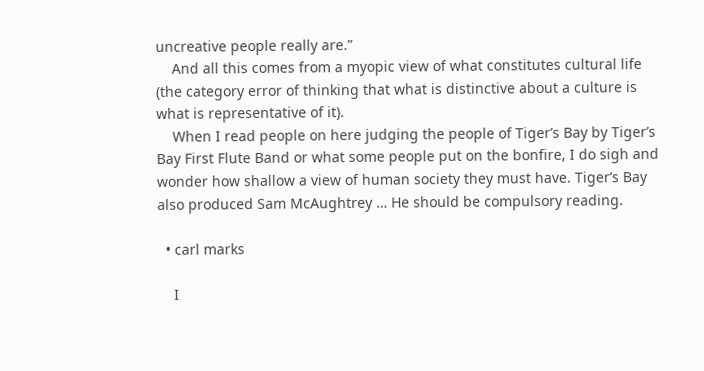uncreative people really are.”
    And all this comes from a myopic view of what constitutes cultural life (the category error of thinking that what is distinctive about a culture is what is representative of it).
    When I read people on here judging the people of Tiger’s Bay by Tiger’s Bay First Flute Band or what some people put on the bonfire, I do sigh and wonder how shallow a view of human society they must have. Tiger’s Bay also produced Sam McAughtrey … He should be compulsory reading.

  • carl marks

    I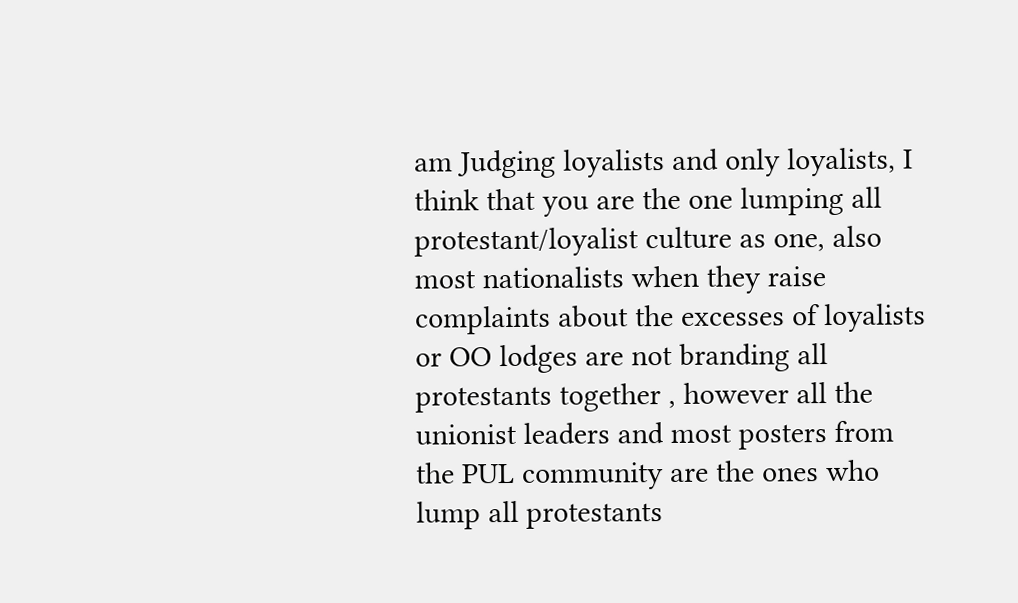am Judging loyalists and only loyalists, I think that you are the one lumping all protestant/loyalist culture as one, also most nationalists when they raise complaints about the excesses of loyalists or OO lodges are not branding all protestants together , however all the unionist leaders and most posters from the PUL community are the ones who lump all protestants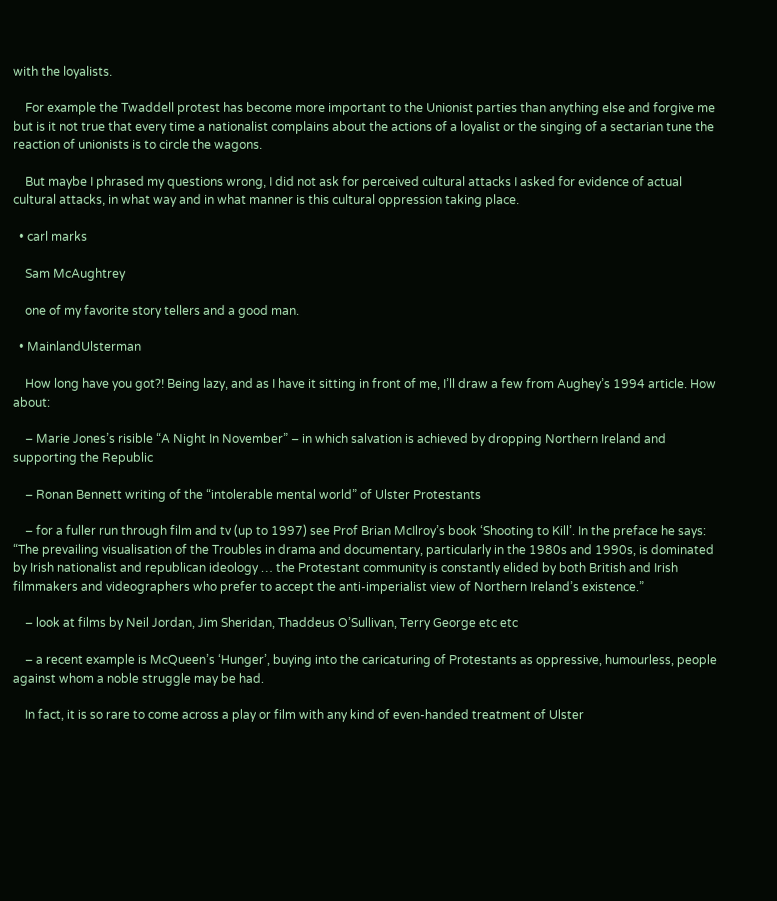with the loyalists.

    For example the Twaddell protest has become more important to the Unionist parties than anything else and forgive me but is it not true that every time a nationalist complains about the actions of a loyalist or the singing of a sectarian tune the reaction of unionists is to circle the wagons.

    But maybe I phrased my questions wrong, I did not ask for perceived cultural attacks I asked for evidence of actual cultural attacks, in what way and in what manner is this cultural oppression taking place.

  • carl marks

    Sam McAughtrey

    one of my favorite story tellers and a good man.

  • MainlandUlsterman

    How long have you got?! Being lazy, and as I have it sitting in front of me, I’ll draw a few from Aughey’s 1994 article. How about:

    – Marie Jones’s risible “A Night In November” – in which salvation is achieved by dropping Northern Ireland and supporting the Republic

    – Ronan Bennett writing of the “intolerable mental world” of Ulster Protestants

    – for a fuller run through film and tv (up to 1997) see Prof Brian McIlroy’s book ‘Shooting to Kill’. In the preface he says: “The prevailing visualisation of the Troubles in drama and documentary, particularly in the 1980s and 1990s, is dominated by Irish nationalist and republican ideology … the Protestant community is constantly elided by both British and Irish filmmakers and videographers who prefer to accept the anti-imperialist view of Northern Ireland’s existence.”

    – look at films by Neil Jordan, Jim Sheridan, Thaddeus O’Sullivan, Terry George etc etc

    – a recent example is McQueen’s ‘Hunger’, buying into the caricaturing of Protestants as oppressive, humourless, people against whom a noble struggle may be had.

    In fact, it is so rare to come across a play or film with any kind of even-handed treatment of Ulster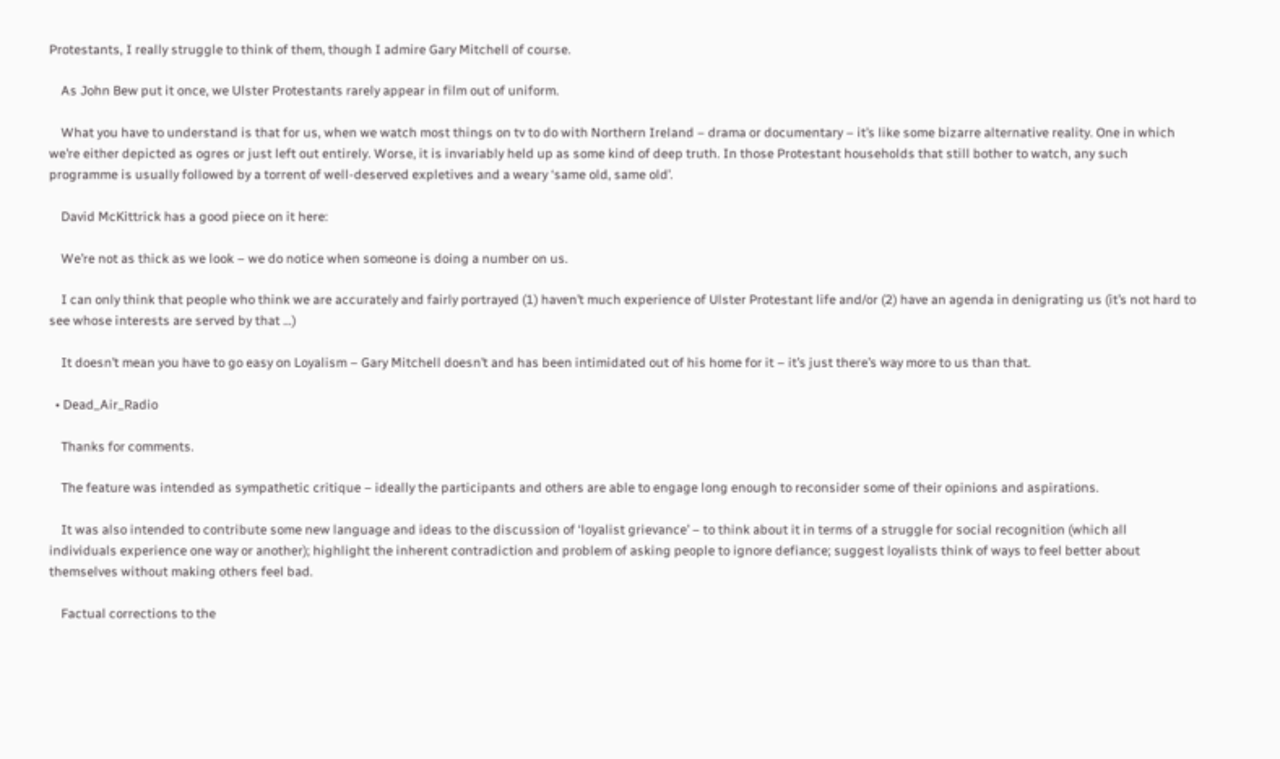Protestants, I really struggle to think of them, though I admire Gary Mitchell of course.

    As John Bew put it once, we Ulster Protestants rarely appear in film out of uniform.

    What you have to understand is that for us, when we watch most things on tv to do with Northern Ireland – drama or documentary – it’s like some bizarre alternative reality. One in which we’re either depicted as ogres or just left out entirely. Worse, it is invariably held up as some kind of deep truth. In those Protestant households that still bother to watch, any such programme is usually followed by a torrent of well-deserved expletives and a weary ‘same old, same old’.

    David McKittrick has a good piece on it here:

    We’re not as thick as we look – we do notice when someone is doing a number on us.

    I can only think that people who think we are accurately and fairly portrayed (1) haven’t much experience of Ulster Protestant life and/or (2) have an agenda in denigrating us (it’s not hard to see whose interests are served by that …)

    It doesn’t mean you have to go easy on Loyalism – Gary Mitchell doesn’t and has been intimidated out of his home for it – it’s just there’s way more to us than that.

  • Dead_Air_Radio

    Thanks for comments.

    The feature was intended as sympathetic critique – ideally the participants and others are able to engage long enough to reconsider some of their opinions and aspirations.

    It was also intended to contribute some new language and ideas to the discussion of ‘loyalist grievance’ – to think about it in terms of a struggle for social recognition (which all individuals experience one way or another); highlight the inherent contradiction and problem of asking people to ignore defiance; suggest loyalists think of ways to feel better about themselves without making others feel bad.

    Factual corrections to the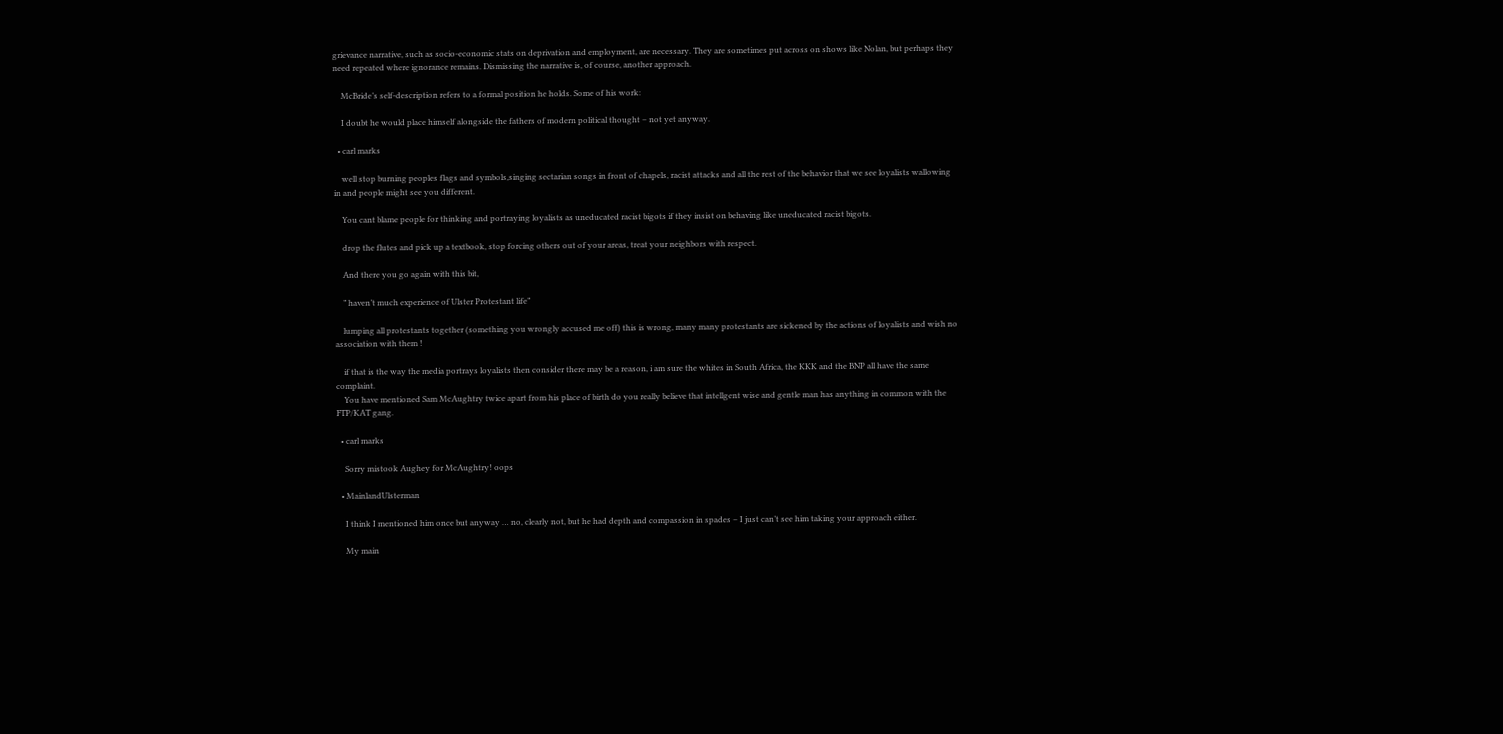grievance narrative, such as socio-economic stats on deprivation and employment, are necessary. They are sometimes put across on shows like Nolan, but perhaps they need repeated where ignorance remains. Dismissing the narrative is, of course, another approach.

    McBride’s self-description refers to a formal position he holds. Some of his work:

    I doubt he would place himself alongside the fathers of modern political thought – not yet anyway.

  • carl marks

    well stop burning peoples flags and symbols,singing sectarian songs in front of chapels, racist attacks and all the rest of the behavior that we see loyalists wallowing in and people might see you different.

    You cant blame people for thinking and portraying loyalists as uneducated racist bigots if they insist on behaving like uneducated racist bigots.

    drop the flutes and pick up a textbook, stop forcing others out of your areas, treat your neighbors with respect.

    And there you go again with this bit,

    ” haven’t much experience of Ulster Protestant life”

    lumping all protestants together (something you wrongly accused me off) this is wrong, many many protestants are sickened by the actions of loyalists and wish no association with them !

    if that is the way the media portrays loyalists then consider there may be a reason, i am sure the whites in South Africa, the KKK and the BNP all have the same complaint.
    You have mentioned Sam McAughtry twice apart from his place of birth do you really believe that intellgent wise and gentle man has anything in common with the FTP/KAT gang.

  • carl marks

    Sorry mistook Aughey for McAughtry! oops

  • MainlandUlsterman

    I think I mentioned him once but anyway … no, clearly not, but he had depth and compassion in spades – I just can’t see him taking your approach either.

    My main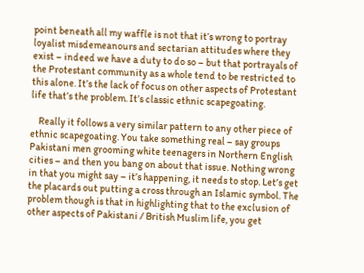point beneath all my waffle is not that it’s wrong to portray loyalist misdemeanours and sectarian attitudes where they exist – indeed we have a duty to do so – but that portrayals of the Protestant community as a whole tend to be restricted to this alone. It’s the lack of focus on other aspects of Protestant life that’s the problem. It’s classic ethnic scapegoating.

    Really it follows a very similar pattern to any other piece of ethnic scapegoating. You take something real – say groups Pakistani men grooming white teenagers in Northern English cities – and then you bang on about that issue. Nothing wrong in that you might say – it’s happening, it needs to stop. Let’s get the placards out putting a cross through an Islamic symbol. The problem though is that in highlighting that to the exclusion of other aspects of Pakistani / British Muslim life, you get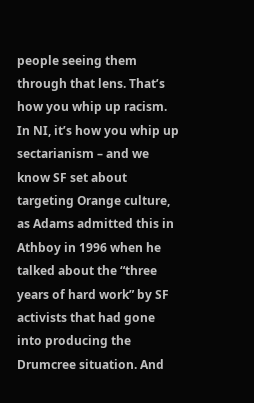people seeing them through that lens. That’s how you whip up racism. In NI, it’s how you whip up sectarianism – and we know SF set about targeting Orange culture, as Adams admitted this in Athboy in 1996 when he talked about the “three years of hard work” by SF activists that had gone into producing the Drumcree situation. And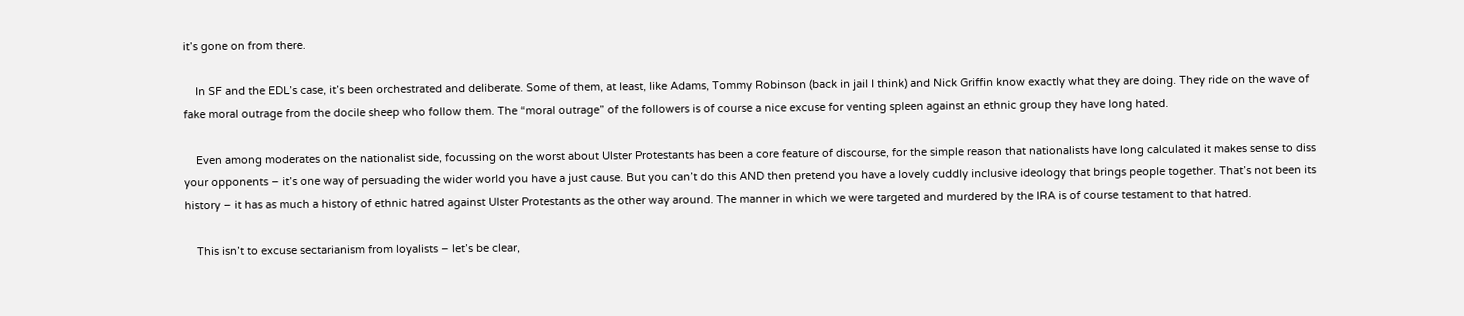it’s gone on from there.

    In SF and the EDL’s case, it’s been orchestrated and deliberate. Some of them, at least, like Adams, Tommy Robinson (back in jail I think) and Nick Griffin know exactly what they are doing. They ride on the wave of fake moral outrage from the docile sheep who follow them. The “moral outrage” of the followers is of course a nice excuse for venting spleen against an ethnic group they have long hated.

    Even among moderates on the nationalist side, focussing on the worst about Ulster Protestants has been a core feature of discourse, for the simple reason that nationalists have long calculated it makes sense to diss your opponents – it’s one way of persuading the wider world you have a just cause. But you can’t do this AND then pretend you have a lovely cuddly inclusive ideology that brings people together. That’s not been its history – it has as much a history of ethnic hatred against Ulster Protestants as the other way around. The manner in which we were targeted and murdered by the IRA is of course testament to that hatred.

    This isn’t to excuse sectarianism from loyalists – let’s be clear,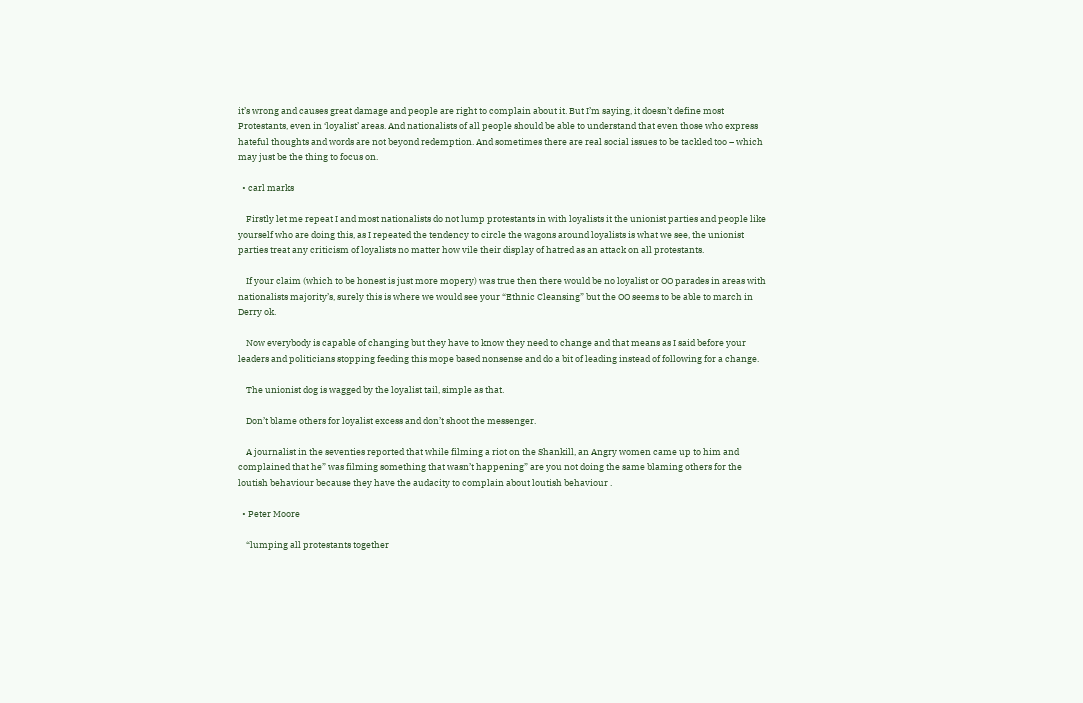it’s wrong and causes great damage and people are right to complain about it. But I’m saying, it doesn’t define most Protestants, even in ‘loyalist’ areas. And nationalists of all people should be able to understand that even those who express hateful thoughts and words are not beyond redemption. And sometimes there are real social issues to be tackled too – which may just be the thing to focus on.

  • carl marks

    Firstly let me repeat I and most nationalists do not lump protestants in with loyalists it the unionist parties and people like yourself who are doing this, as I repeated the tendency to circle the wagons around loyalists is what we see, the unionist parties treat any criticism of loyalists no matter how vile their display of hatred as an attack on all protestants.

    If your claim (which to be honest is just more mopery) was true then there would be no loyalist or OO parades in areas with nationalists majority’s, surely this is where we would see your “Ethnic Cleansing” but the OO seems to be able to march in Derry ok.

    Now everybody is capable of changing but they have to know they need to change and that means as I said before your leaders and politicians stopping feeding this mope based nonsense and do a bit of leading instead of following for a change.

    The unionist dog is wagged by the loyalist tail, simple as that.

    Don’t blame others for loyalist excess and don’t shoot the messenger.

    A journalist in the seventies reported that while filming a riot on the Shankill, an Angry women came up to him and complained that he” was filming something that wasn’t happening” are you not doing the same blaming others for the loutish behaviour because they have the audacity to complain about loutish behaviour .

  • Peter Moore

    “lumping all protestants together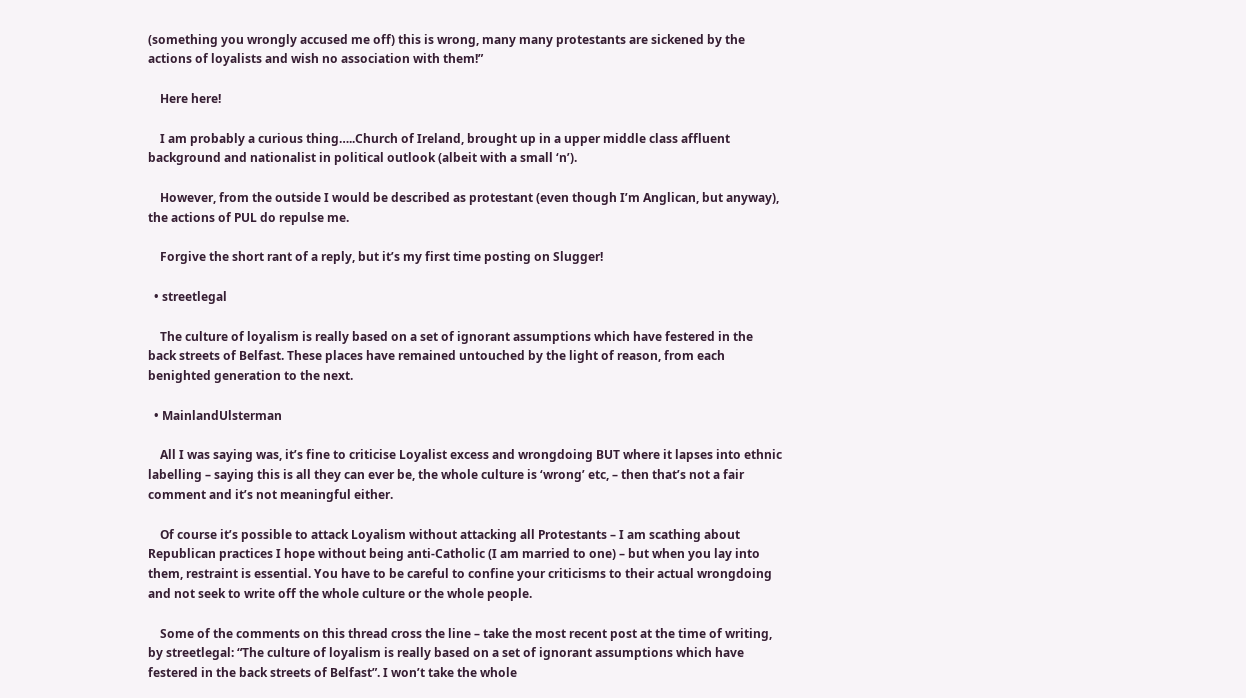(something you wrongly accused me off) this is wrong, many many protestants are sickened by the actions of loyalists and wish no association with them!”

    Here here!

    I am probably a curious thing…..Church of Ireland, brought up in a upper middle class affluent background and nationalist in political outlook (albeit with a small ‘n’).

    However, from the outside I would be described as protestant (even though I’m Anglican, but anyway), the actions of PUL do repulse me.

    Forgive the short rant of a reply, but it’s my first time posting on Slugger!

  • streetlegal

    The culture of loyalism is really based on a set of ignorant assumptions which have festered in the back streets of Belfast. These places have remained untouched by the light of reason, from each benighted generation to the next.

  • MainlandUlsterman

    All I was saying was, it’s fine to criticise Loyalist excess and wrongdoing BUT where it lapses into ethnic labelling – saying this is all they can ever be, the whole culture is ‘wrong’ etc, – then that’s not a fair comment and it’s not meaningful either.

    Of course it’s possible to attack Loyalism without attacking all Protestants – I am scathing about Republican practices I hope without being anti-Catholic (I am married to one) – but when you lay into them, restraint is essential. You have to be careful to confine your criticisms to their actual wrongdoing and not seek to write off the whole culture or the whole people.

    Some of the comments on this thread cross the line – take the most recent post at the time of writing, by streetlegal: “The culture of loyalism is really based on a set of ignorant assumptions which have festered in the back streets of Belfast”. I won’t take the whole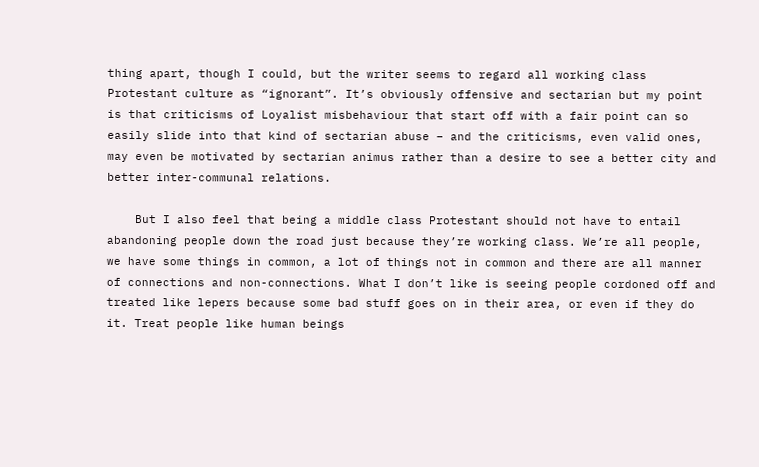thing apart, though I could, but the writer seems to regard all working class Protestant culture as “ignorant”. It’s obviously offensive and sectarian but my point is that criticisms of Loyalist misbehaviour that start off with a fair point can so easily slide into that kind of sectarian abuse – and the criticisms, even valid ones, may even be motivated by sectarian animus rather than a desire to see a better city and better inter-communal relations.

    But I also feel that being a middle class Protestant should not have to entail abandoning people down the road just because they’re working class. We’re all people, we have some things in common, a lot of things not in common and there are all manner of connections and non-connections. What I don’t like is seeing people cordoned off and treated like lepers because some bad stuff goes on in their area, or even if they do it. Treat people like human beings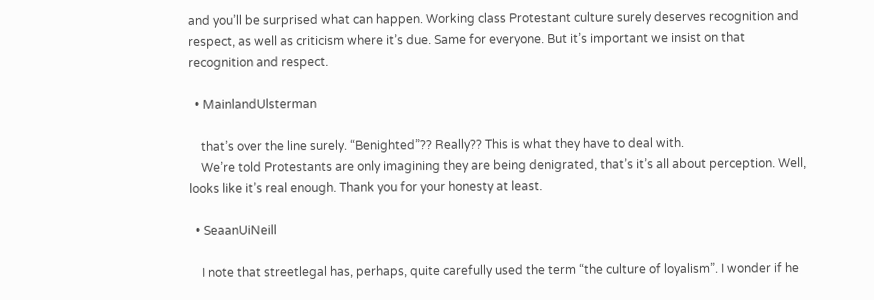and you’ll be surprised what can happen. Working class Protestant culture surely deserves recognition and respect, as well as criticism where it’s due. Same for everyone. But it’s important we insist on that recognition and respect.

  • MainlandUlsterman

    that’s over the line surely. “Benighted”?? Really?? This is what they have to deal with.
    We’re told Protestants are only imagining they are being denigrated, that’s it’s all about perception. Well, looks like it’s real enough. Thank you for your honesty at least.

  • SeaanUiNeill

    I note that streetlegal has, perhaps, quite carefully used the term “the culture of loyalism”. I wonder if he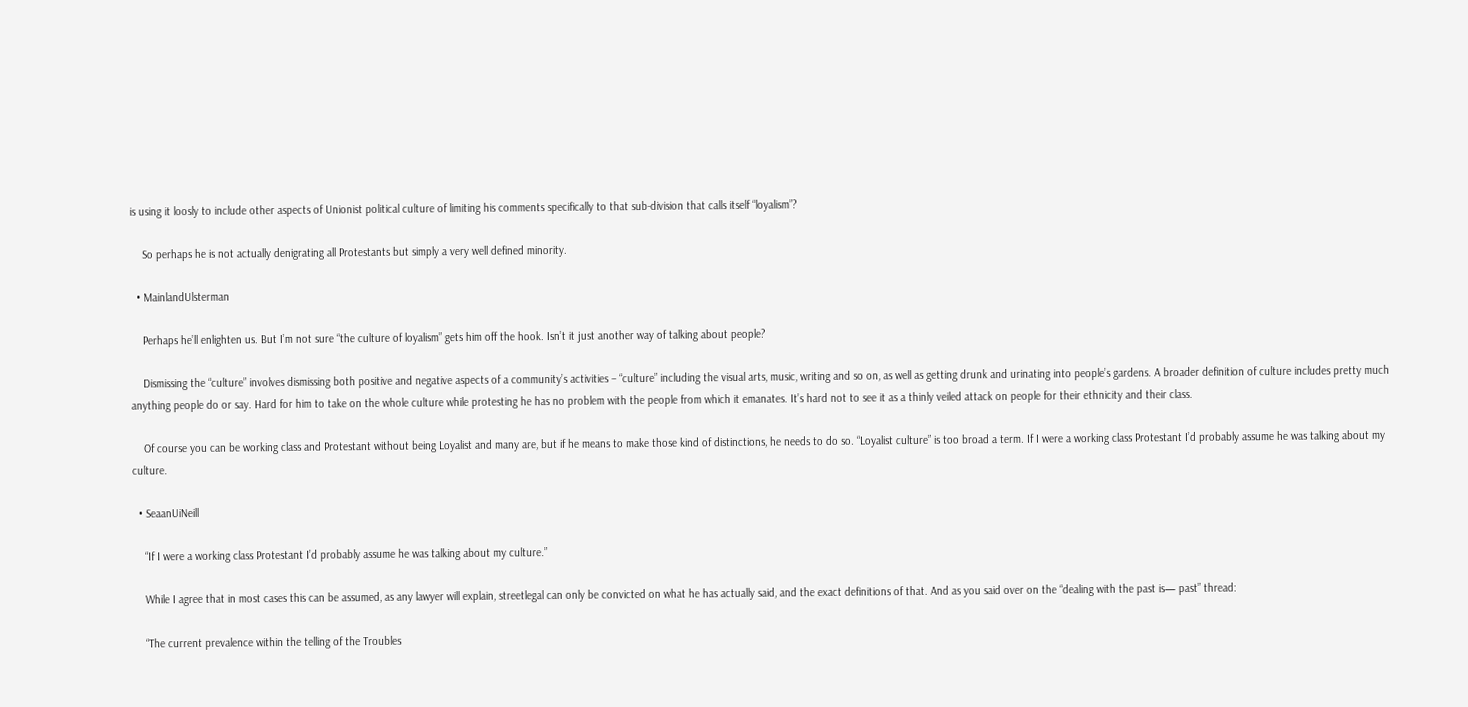is using it loosly to include other aspects of Unionist political culture of limiting his comments specifically to that sub-division that calls itself “loyalism”?

    So perhaps he is not actually denigrating all Protestants but simply a very well defined minority.

  • MainlandUlsterman

    Perhaps he’ll enlighten us. But I’m not sure “the culture of loyalism” gets him off the hook. Isn’t it just another way of talking about people?

    Dismissing the “culture” involves dismissing both positive and negative aspects of a community’s activities – “culture” including the visual arts, music, writing and so on, as well as getting drunk and urinating into people’s gardens. A broader definition of culture includes pretty much anything people do or say. Hard for him to take on the whole culture while protesting he has no problem with the people from which it emanates. It’s hard not to see it as a thinly veiled attack on people for their ethnicity and their class.

    Of course you can be working class and Protestant without being Loyalist and many are, but if he means to make those kind of distinctions, he needs to do so. “Loyalist culture” is too broad a term. If I were a working class Protestant I’d probably assume he was talking about my culture.

  • SeaanUiNeill

    “If I were a working class Protestant I’d probably assume he was talking about my culture.”

    While I agree that in most cases this can be assumed, as any lawyer will explain, streetlegal can only be convicted on what he has actually said, and the exact definitions of that. And as you said over on the “dealing with the past is— past” thread:

    “The current prevalence within the telling of the Troubles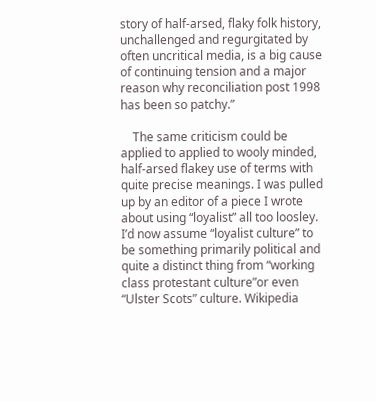story of half-arsed, flaky folk history, unchallenged and regurgitated by often uncritical media, is a big cause of continuing tension and a major reason why reconciliation post 1998 has been so patchy.”

    The same criticism could be applied to applied to wooly minded, half-arsed flakey use of terms with quite precise meanings. I was pulled up by an editor of a piece I wrote about using “loyalist” all too loosley. I’d now assume “loyalist culture” to be something primarily political and quite a distinct thing from “working class protestant culture”or even “Ulster Scots” culture. Wikipedia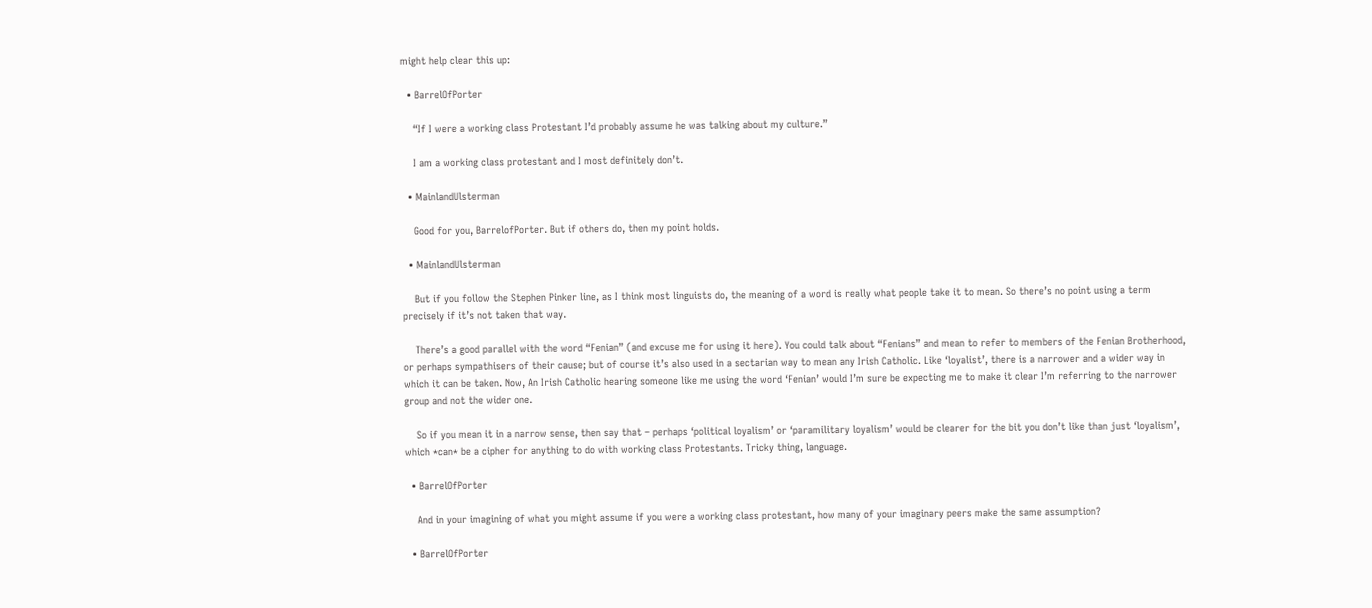might help clear this up:

  • BarrelOfPorter

    “If I were a working class Protestant I’d probably assume he was talking about my culture.”

    I am a working class protestant and I most definitely don’t.

  • MainlandUlsterman

    Good for you, BarrelofPorter. But if others do, then my point holds.

  • MainlandUlsterman

    But if you follow the Stephen Pinker line, as I think most linguists do, the meaning of a word is really what people take it to mean. So there’s no point using a term precisely if it’s not taken that way.

    There’s a good parallel with the word “Fenian” (and excuse me for using it here). You could talk about “Fenians” and mean to refer to members of the Fenian Brotherhood, or perhaps sympathisers of their cause; but of course it’s also used in a sectarian way to mean any Irish Catholic. Like ‘loyalist’, there is a narrower and a wider way in which it can be taken. Now, An Irish Catholic hearing someone like me using the word ‘Fenian’ would I’m sure be expecting me to make it clear I’m referring to the narrower group and not the wider one.

    So if you mean it in a narrow sense, then say that – perhaps ‘political loyalism’ or ‘paramilitary loyalism’ would be clearer for the bit you don’t like than just ‘loyalism’, which *can* be a cipher for anything to do with working class Protestants. Tricky thing, language.

  • BarrelOfPorter

    And in your imagining of what you might assume if you were a working class protestant, how many of your imaginary peers make the same assumption?

  • BarrelOfPorter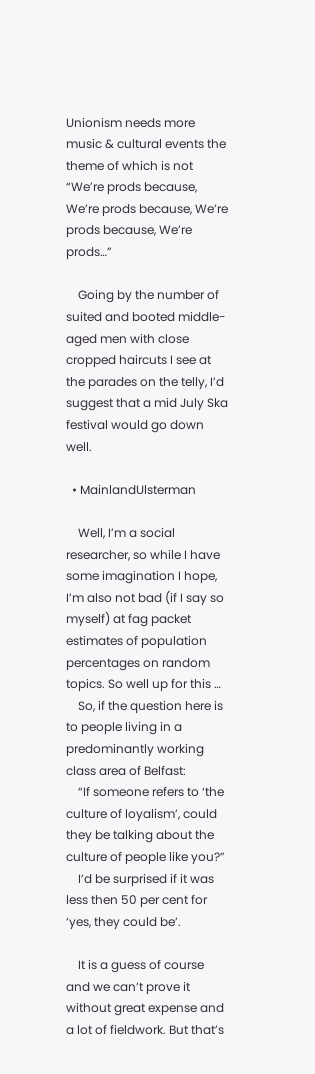Unionism needs more music & cultural events the theme of which is not “We’re prods because, We’re prods because, We’re prods because, We’re prods…”

    Going by the number of suited and booted middle-aged men with close cropped haircuts I see at the parades on the telly, I’d suggest that a mid July Ska festival would go down well.

  • MainlandUlsterman

    Well, I’m a social researcher, so while I have some imagination I hope, I’m also not bad (if I say so myself) at fag packet estimates of population percentages on random topics. So well up for this …
    So, if the question here is to people living in a predominantly working class area of Belfast:
    “If someone refers to ‘the culture of loyalism’, could they be talking about the culture of people like you?”
    I’d be surprised if it was less then 50 per cent for ‘yes, they could be’.

    It is a guess of course and we can’t prove it without great expense and a lot of fieldwork. But that’s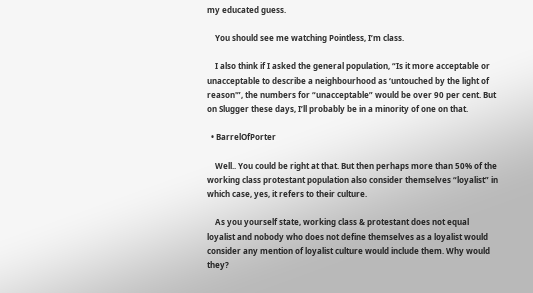my educated guess.

    You should see me watching Pointless, I’m class.

    I also think if I asked the general population, “Is it more acceptable or unacceptable to describe a neighbourhood as ‘untouched by the light of reason'”, the numbers for “unacceptable” would be over 90 per cent. But on Slugger these days, I’ll probably be in a minority of one on that.

  • BarrelOfPorter

    Well.. You could be right at that. But then perhaps more than 50% of the working class protestant population also consider themselves “loyalist” in which case, yes, it refers to their culture.

    As you yourself state, working class & protestant does not equal loyalist and nobody who does not define themselves as a loyalist would consider any mention of loyalist culture would include them. Why would they?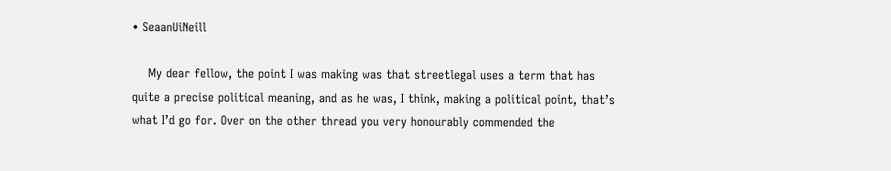• SeaanUiNeill

    My dear fellow, the point I was making was that streetlegal uses a term that has quite a precise political meaning, and as he was, I think, making a political point, that’s what I’d go for. Over on the other thread you very honourably commended the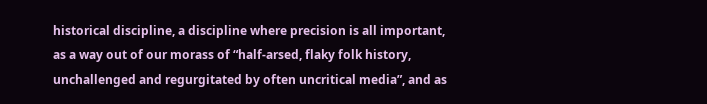historical discipline, a discipline where precision is all important, as a way out of our morass of “half-arsed, flaky folk history, unchallenged and regurgitated by often uncritical media”, and as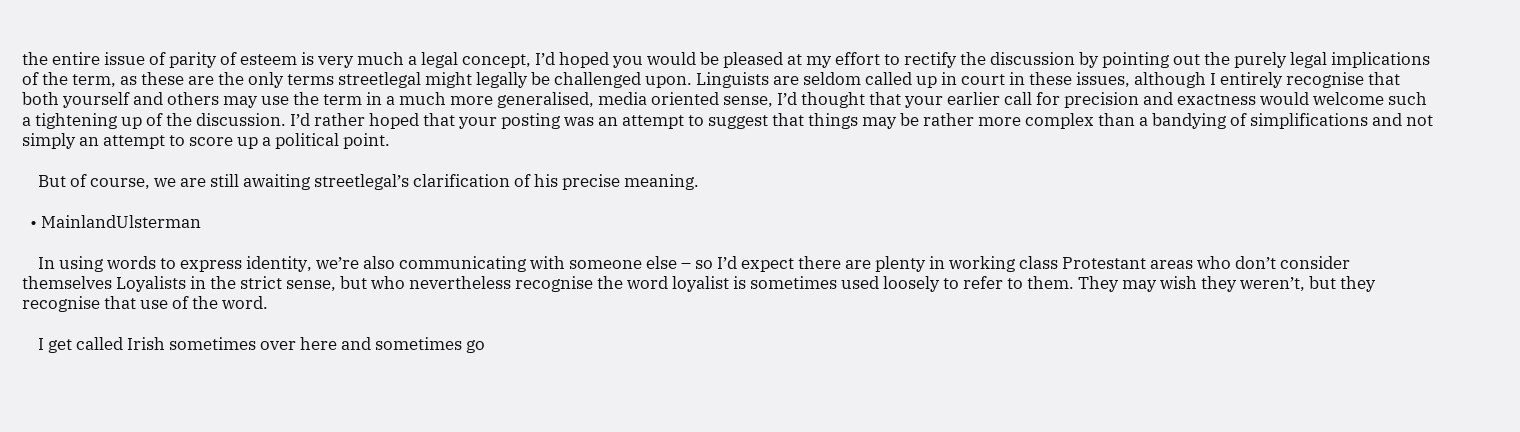the entire issue of parity of esteem is very much a legal concept, I’d hoped you would be pleased at my effort to rectify the discussion by pointing out the purely legal implications of the term, as these are the only terms streetlegal might legally be challenged upon. Linguists are seldom called up in court in these issues, although I entirely recognise that both yourself and others may use the term in a much more generalised, media oriented sense, I’d thought that your earlier call for precision and exactness would welcome such a tightening up of the discussion. I’d rather hoped that your posting was an attempt to suggest that things may be rather more complex than a bandying of simplifications and not simply an attempt to score up a political point.

    But of course, we are still awaiting streetlegal’s clarification of his precise meaning.

  • MainlandUlsterman

    In using words to express identity, we’re also communicating with someone else – so I’d expect there are plenty in working class Protestant areas who don’t consider themselves Loyalists in the strict sense, but who nevertheless recognise the word loyalist is sometimes used loosely to refer to them. They may wish they weren’t, but they recognise that use of the word.

    I get called Irish sometimes over here and sometimes go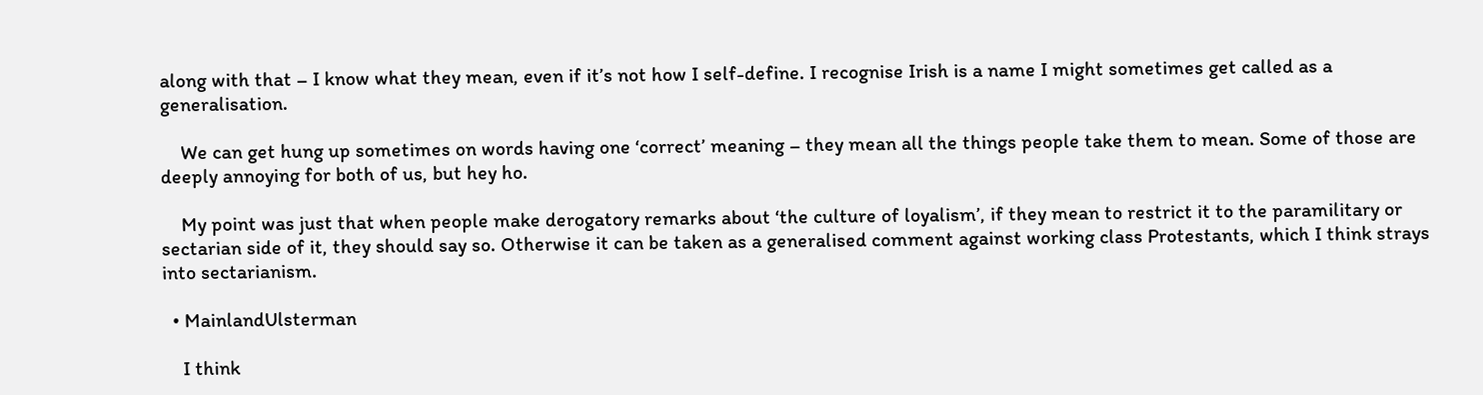along with that – I know what they mean, even if it’s not how I self-define. I recognise Irish is a name I might sometimes get called as a generalisation.

    We can get hung up sometimes on words having one ‘correct’ meaning – they mean all the things people take them to mean. Some of those are deeply annoying for both of us, but hey ho.

    My point was just that when people make derogatory remarks about ‘the culture of loyalism’, if they mean to restrict it to the paramilitary or sectarian side of it, they should say so. Otherwise it can be taken as a generalised comment against working class Protestants, which I think strays into sectarianism.

  • MainlandUlsterman

    I think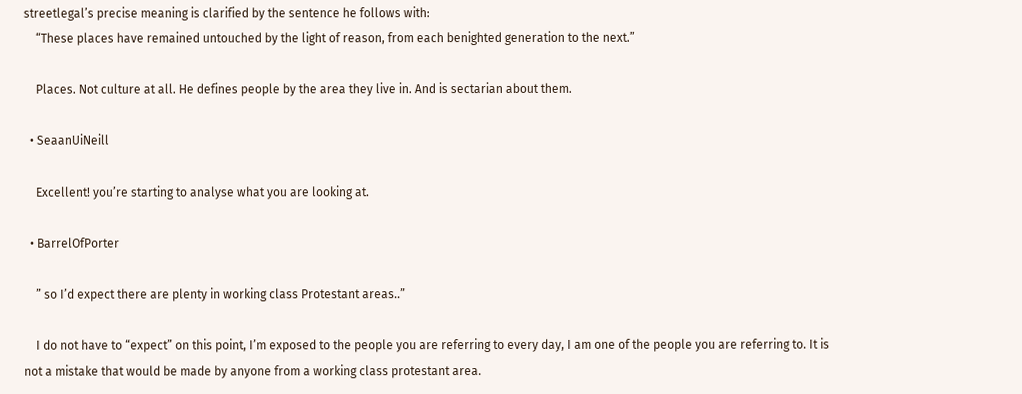streetlegal’s precise meaning is clarified by the sentence he follows with:
    “These places have remained untouched by the light of reason, from each benighted generation to the next.”

    Places. Not culture at all. He defines people by the area they live in. And is sectarian about them.

  • SeaanUiNeill

    Excellent! you’re starting to analyse what you are looking at.

  • BarrelOfPorter

    ” so I’d expect there are plenty in working class Protestant areas..”

    I do not have to “expect” on this point, I’m exposed to the people you are referring to every day, I am one of the people you are referring to. It is not a mistake that would be made by anyone from a working class protestant area.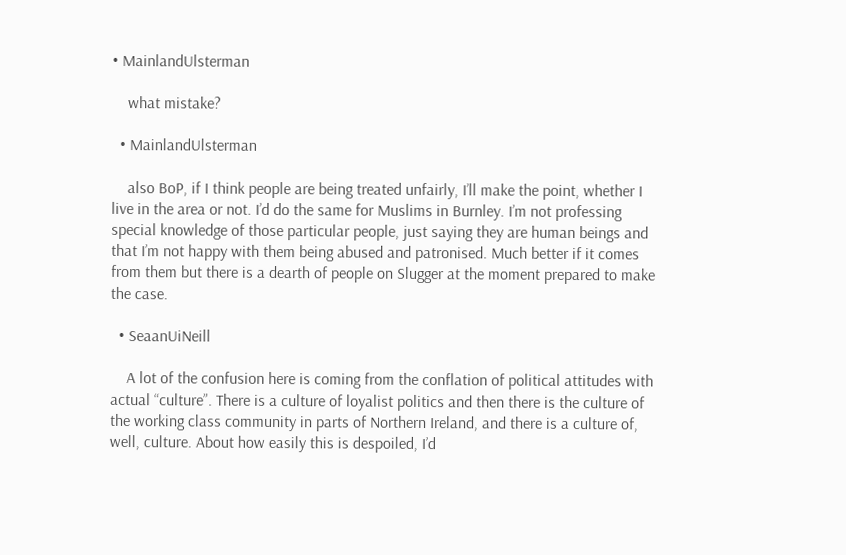• MainlandUlsterman

    what mistake?

  • MainlandUlsterman

    also BoP, if I think people are being treated unfairly, I’ll make the point, whether I live in the area or not. I’d do the same for Muslims in Burnley. I’m not professing special knowledge of those particular people, just saying they are human beings and that I’m not happy with them being abused and patronised. Much better if it comes from them but there is a dearth of people on Slugger at the moment prepared to make the case.

  • SeaanUiNeill

    A lot of the confusion here is coming from the conflation of political attitudes with actual “culture”. There is a culture of loyalist politics and then there is the culture of the working class community in parts of Northern Ireland, and there is a culture of, well, culture. About how easily this is despoiled, I’d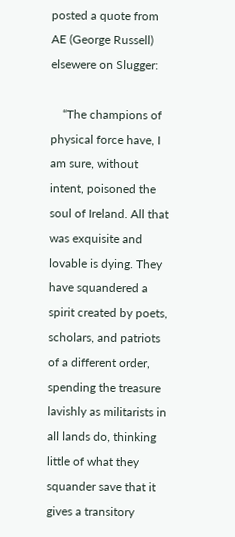posted a quote from AE (George Russell) elsewere on Slugger:

    “The champions of physical force have, I am sure, without intent, poisoned the soul of Ireland. All that was exquisite and lovable is dying. They have squandered a spirit created by poets, scholars, and patriots of a different order, spending the treasure lavishly as militarists in all lands do, thinking little of what they squander save that it gives a transitory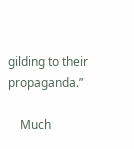gilding to their propaganda.”

    Much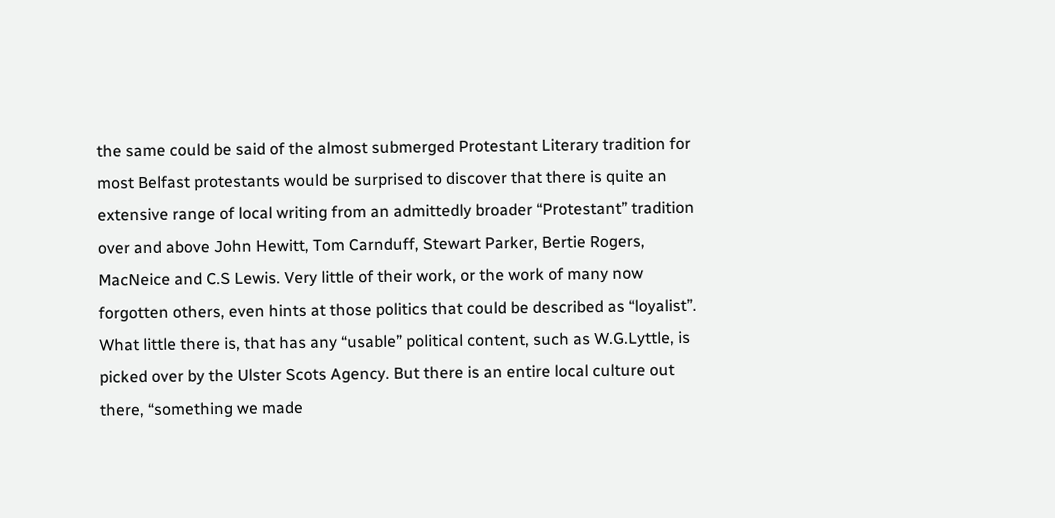the same could be said of the almost submerged Protestant Literary tradition for most Belfast protestants would be surprised to discover that there is quite an extensive range of local writing from an admittedly broader “Protestant” tradition over and above John Hewitt, Tom Carnduff, Stewart Parker, Bertie Rogers, MacNeice and C.S Lewis. Very little of their work, or the work of many now forgotten others, even hints at those politics that could be described as “loyalist”. What little there is, that has any “usable” political content, such as W.G.Lyttle, is picked over by the Ulster Scots Agency. But there is an entire local culture out there, “something we made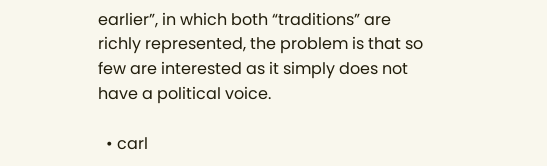earlier”, in which both “traditions” are richly represented, the problem is that so few are interested as it simply does not have a political voice.

  • carl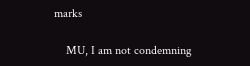marks

    MU, I am not condemning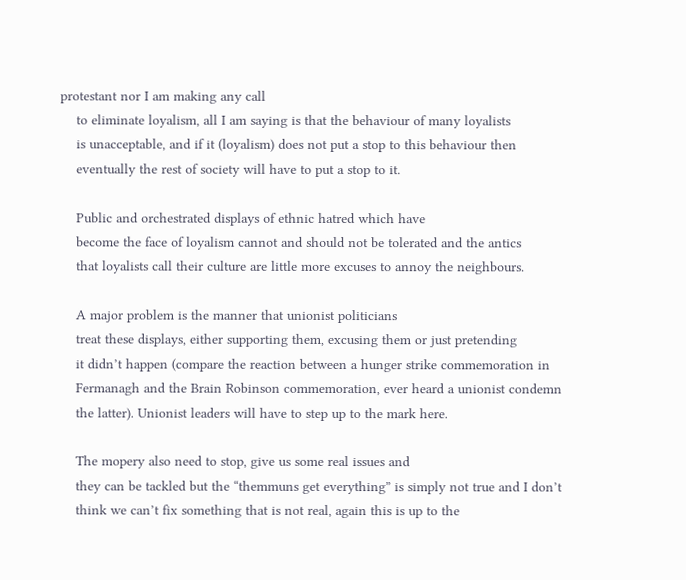protestant nor I am making any call
    to eliminate loyalism, all I am saying is that the behaviour of many loyalists
    is unacceptable, and if it (loyalism) does not put a stop to this behaviour then
    eventually the rest of society will have to put a stop to it.

    Public and orchestrated displays of ethnic hatred which have
    become the face of loyalism cannot and should not be tolerated and the antics
    that loyalists call their culture are little more excuses to annoy the neighbours.

    A major problem is the manner that unionist politicians
    treat these displays, either supporting them, excusing them or just pretending
    it didn’t happen (compare the reaction between a hunger strike commemoration in
    Fermanagh and the Brain Robinson commemoration, ever heard a unionist condemn
    the latter). Unionist leaders will have to step up to the mark here.

    The mopery also need to stop, give us some real issues and
    they can be tackled but the “themmuns get everything” is simply not true and I don’t
    think we can’t fix something that is not real, again this is up to the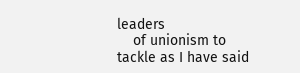leaders
    of unionism to tackle as I have said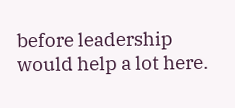before leadership would help a lot here.